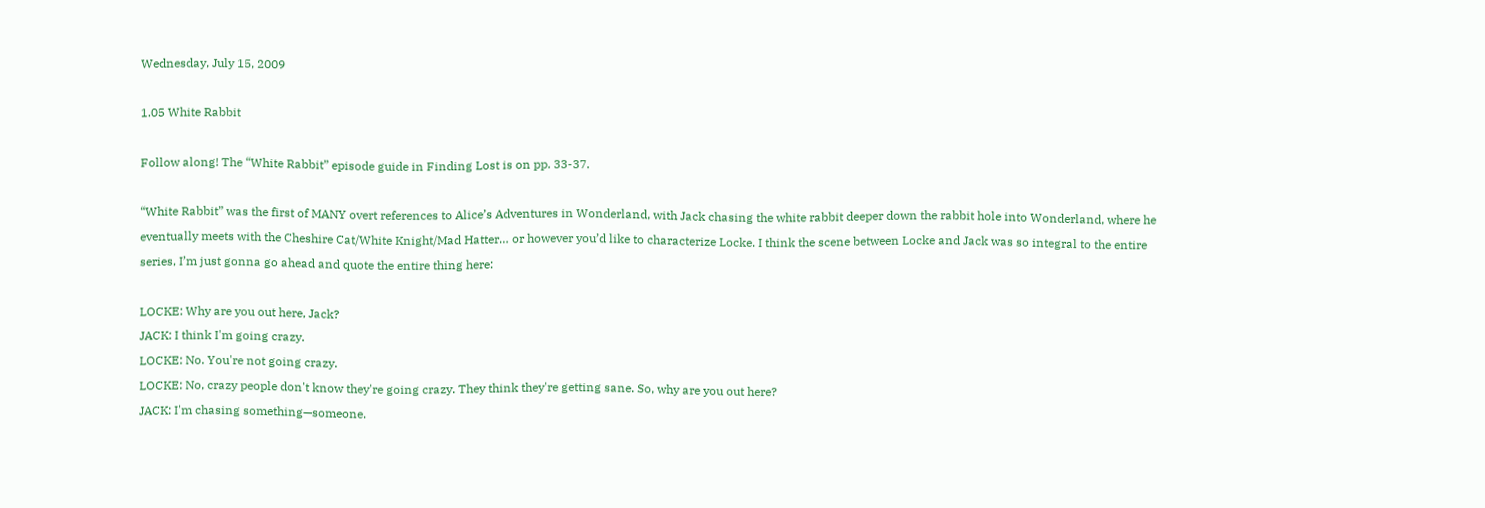Wednesday, July 15, 2009

1.05 White Rabbit

Follow along! The “White Rabbit” episode guide in Finding Lost is on pp. 33-37.

“White Rabbit” was the first of MANY overt references to Alice’s Adventures in Wonderland, with Jack chasing the white rabbit deeper down the rabbit hole into Wonderland, where he eventually meets with the Cheshire Cat/White Knight/Mad Hatter… or however you’d like to characterize Locke. I think the scene between Locke and Jack was so integral to the entire series, I’m just gonna go ahead and quote the entire thing here:

LOCKE: Why are you out here, Jack?
JACK: I think I'm going crazy.
LOCKE: No. You're not going crazy.
LOCKE: No, crazy people don't know they're going crazy. They think they're getting sane. So, why are you out here?
JACK: I'm chasing something—someone.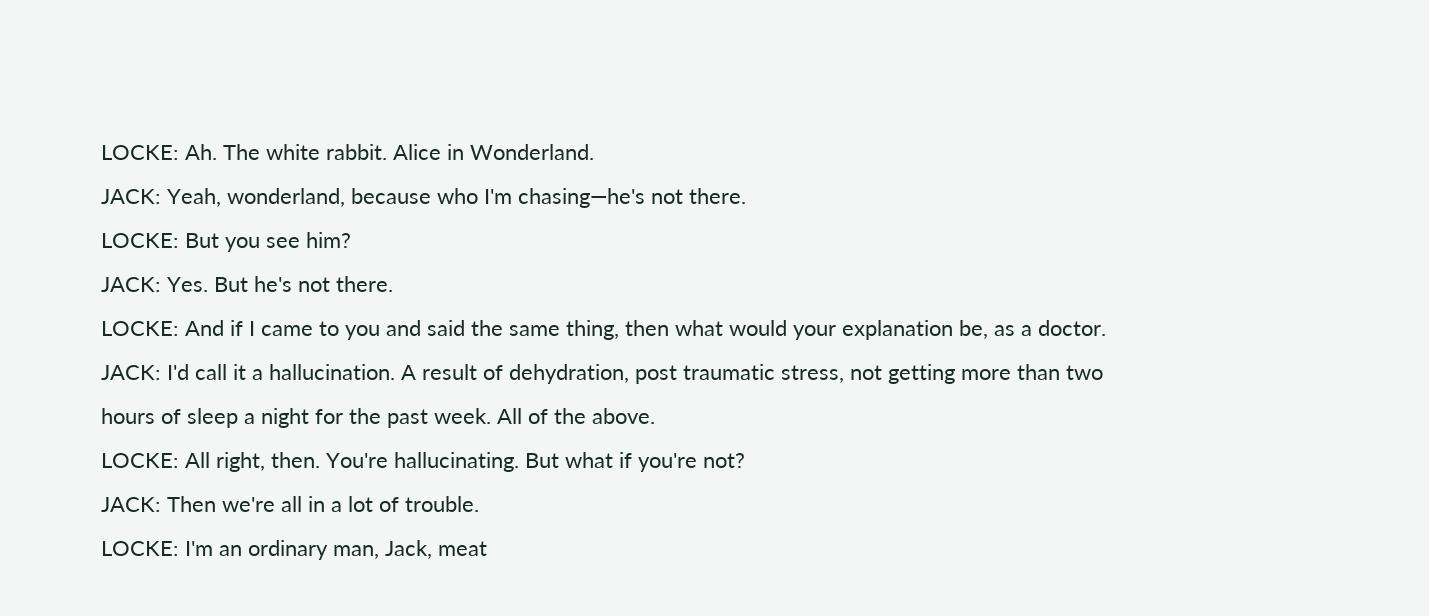LOCKE: Ah. The white rabbit. Alice in Wonderland.
JACK: Yeah, wonderland, because who I'm chasing—he's not there.
LOCKE: But you see him?
JACK: Yes. But he's not there.
LOCKE: And if I came to you and said the same thing, then what would your explanation be, as a doctor.
JACK: I'd call it a hallucination. A result of dehydration, post traumatic stress, not getting more than two hours of sleep a night for the past week. All of the above.
LOCKE: All right, then. You're hallucinating. But what if you're not?
JACK: Then we're all in a lot of trouble.
LOCKE: I'm an ordinary man, Jack, meat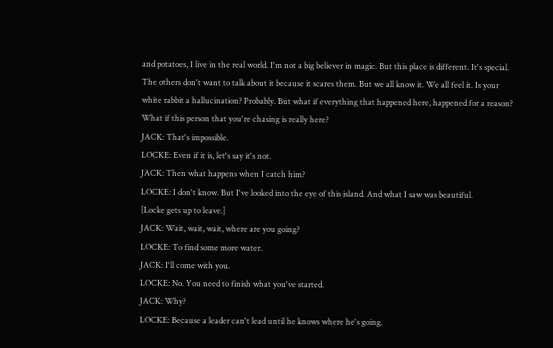and potatoes, I live in the real world. I'm not a big believer in magic. But this place is different. It's special. The others don't want to talk about it because it scares them. But we all know it. We all feel it. Is your white rabbit a hallucination? Probably. But what if everything that happened here, happened for a reason? What if this person that you're chasing is really here?
JACK: That's impossible.
LOCKE: Even if it is, let's say it's not.
JACK: Then what happens when I catch him?
LOCKE: I don't know. But I've looked into the eye of this island. And what I saw was beautiful.
[Locke gets up to leave.]
JACK: Wait, wait, wait, where are you going?
LOCKE: To find some more water.
JACK: I'll come with you.
LOCKE: No. You need to finish what you've started.
JACK: Why?
LOCKE: Because a leader can't lead until he knows where he's going.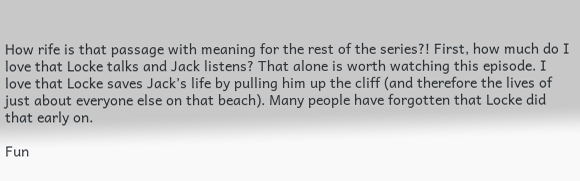How rife is that passage with meaning for the rest of the series?! First, how much do I love that Locke talks and Jack listens? That alone is worth watching this episode. I love that Locke saves Jack’s life by pulling him up the cliff (and therefore the lives of just about everyone else on that beach). Many people have forgotten that Locke did that early on.

Fun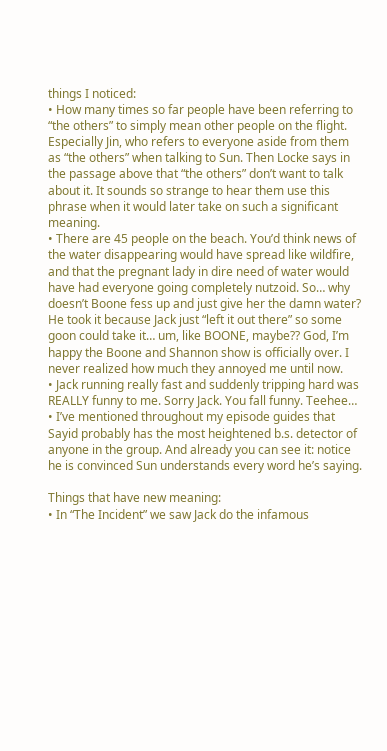things I noticed:
• How many times so far people have been referring to “the others” to simply mean other people on the flight. Especially Jin, who refers to everyone aside from them as “the others” when talking to Sun. Then Locke says in the passage above that “the others” don’t want to talk about it. It sounds so strange to hear them use this phrase when it would later take on such a significant meaning.
• There are 45 people on the beach. You’d think news of the water disappearing would have spread like wildfire, and that the pregnant lady in dire need of water would have had everyone going completely nutzoid. So… why doesn’t Boone fess up and just give her the damn water? He took it because Jack just “left it out there” so some goon could take it… um, like BOONE, maybe?? God, I’m happy the Boone and Shannon show is officially over. I never realized how much they annoyed me until now.
• Jack running really fast and suddenly tripping hard was REALLY funny to me. Sorry Jack. You fall funny. Teehee…
• I’ve mentioned throughout my episode guides that Sayid probably has the most heightened b.s. detector of anyone in the group. And already you can see it: notice he is convinced Sun understands every word he’s saying.

Things that have new meaning:
• In “The Incident” we saw Jack do the infamous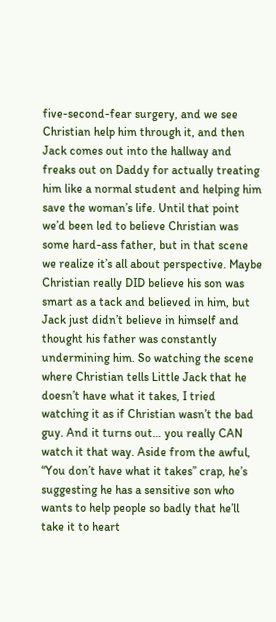five-second-fear surgery, and we see Christian help him through it, and then Jack comes out into the hallway and freaks out on Daddy for actually treating him like a normal student and helping him save the woman’s life. Until that point we’d been led to believe Christian was some hard-ass father, but in that scene we realize it’s all about perspective. Maybe Christian really DID believe his son was smart as a tack and believed in him, but Jack just didn’t believe in himself and thought his father was constantly undermining him. So watching the scene where Christian tells Little Jack that he doesn’t have what it takes, I tried watching it as if Christian wasn’t the bad guy. And it turns out… you really CAN watch it that way. Aside from the awful, “You don’t have what it takes” crap, he’s suggesting he has a sensitive son who wants to help people so badly that he’ll take it to heart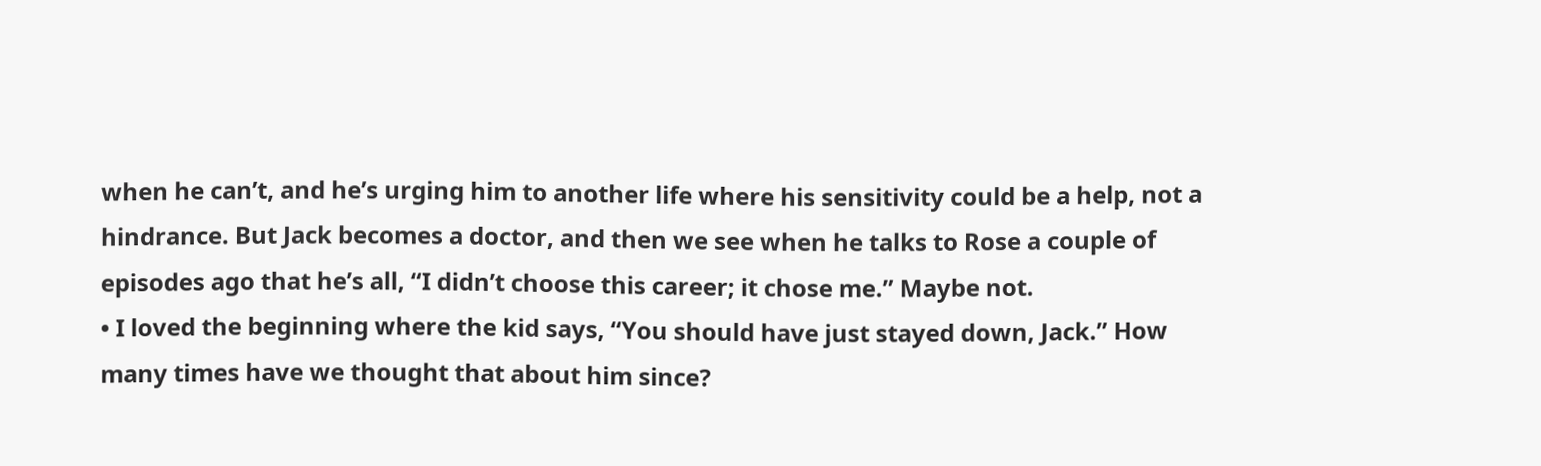when he can’t, and he’s urging him to another life where his sensitivity could be a help, not a hindrance. But Jack becomes a doctor, and then we see when he talks to Rose a couple of episodes ago that he’s all, “I didn’t choose this career; it chose me.” Maybe not.
• I loved the beginning where the kid says, “You should have just stayed down, Jack.” How many times have we thought that about him since?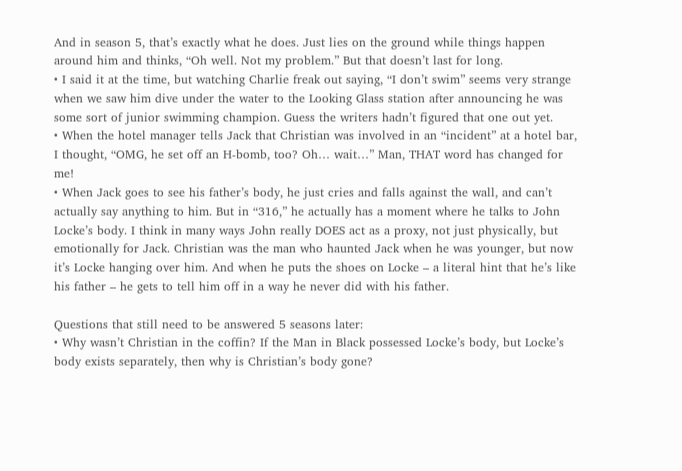And in season 5, that’s exactly what he does. Just lies on the ground while things happen around him and thinks, “Oh well. Not my problem.” But that doesn’t last for long.
• I said it at the time, but watching Charlie freak out saying, “I don’t swim” seems very strange when we saw him dive under the water to the Looking Glass station after announcing he was some sort of junior swimming champion. Guess the writers hadn’t figured that one out yet.
• When the hotel manager tells Jack that Christian was involved in an “incident” at a hotel bar, I thought, “OMG, he set off an H-bomb, too? Oh… wait…” Man, THAT word has changed for me!
• When Jack goes to see his father’s body, he just cries and falls against the wall, and can’t actually say anything to him. But in “316,” he actually has a moment where he talks to John Locke’s body. I think in many ways John really DOES act as a proxy, not just physically, but emotionally for Jack. Christian was the man who haunted Jack when he was younger, but now it’s Locke hanging over him. And when he puts the shoes on Locke – a literal hint that he’s like his father – he gets to tell him off in a way he never did with his father.

Questions that still need to be answered 5 seasons later:
• Why wasn’t Christian in the coffin? If the Man in Black possessed Locke’s body, but Locke’s body exists separately, then why is Christian’s body gone?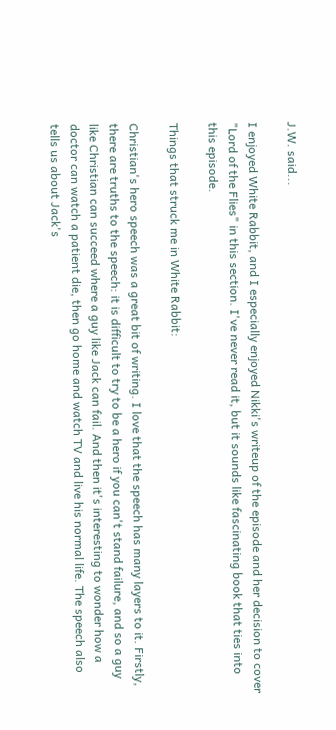J.W. said...

I enjoyed White Rabbit, and I especially enjoyed Nikki's writeup of the episode and her decision to cover "Lord of the Flies" in this section. I've never read it, but it sounds like fascinating book that ties into this episode.

Things that struck me in White Rabbit:

Christian's hero speech was a great bit of writing. I love that the speech has many layers to it. Firstly, there are truths to the speech: it is difficult to try to be a hero if you can't stand failure, and so a guy like Christian can succeed where a guy like Jack can fail. And then it's interesting to wonder how a doctor can watch a patient die, then go home and watch TV and live his normal life. The speech also tells us about Jack's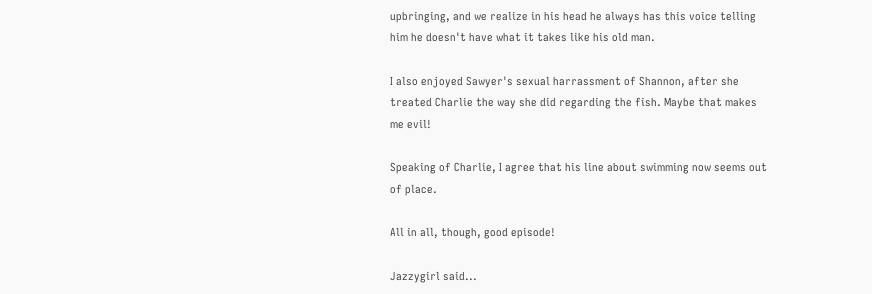upbringing, and we realize in his head he always has this voice telling him he doesn't have what it takes like his old man.

I also enjoyed Sawyer's sexual harrassment of Shannon, after she treated Charlie the way she did regarding the fish. Maybe that makes me evil!

Speaking of Charlie, I agree that his line about swimming now seems out of place.

All in all, though, good episode!

Jazzygirl said...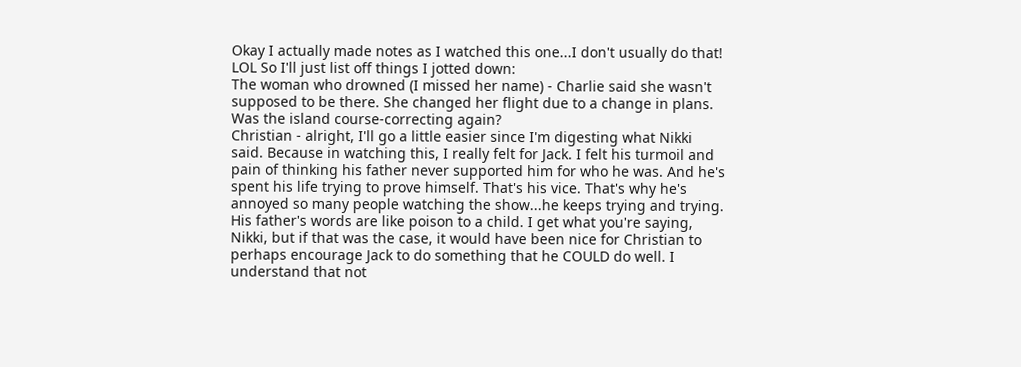Okay I actually made notes as I watched this one...I don't usually do that! LOL So I'll just list off things I jotted down:
The woman who drowned (I missed her name) - Charlie said she wasn't supposed to be there. She changed her flight due to a change in plans. Was the island course-correcting again?
Christian - alright, I'll go a little easier since I'm digesting what Nikki said. Because in watching this, I really felt for Jack. I felt his turmoil and pain of thinking his father never supported him for who he was. And he's spent his life trying to prove himself. That's his vice. That's why he's annoyed so many people watching the show...he keeps trying and trying. His father's words are like poison to a child. I get what you're saying, Nikki, but if that was the case, it would have been nice for Christian to perhaps encourage Jack to do something that he COULD do well. I understand that not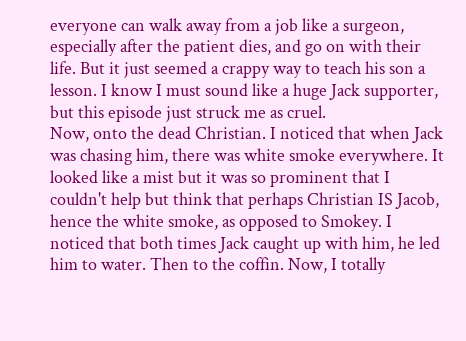everyone can walk away from a job like a surgeon, especially after the patient dies, and go on with their life. But it just seemed a crappy way to teach his son a lesson. I know I must sound like a huge Jack supporter, but this episode just struck me as cruel.
Now, onto the dead Christian. I noticed that when Jack was chasing him, there was white smoke everywhere. It looked like a mist but it was so prominent that I couldn't help but think that perhaps Christian IS Jacob, hence the white smoke, as opposed to Smokey. I noticed that both times Jack caught up with him, he led him to water. Then to the coffin. Now, I totally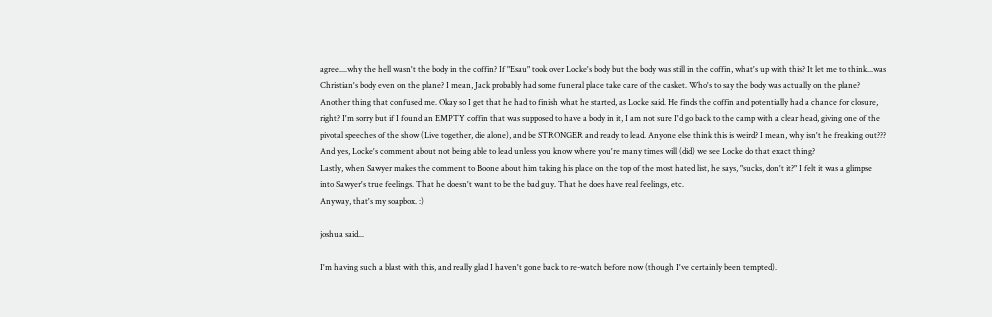agree....why the hell wasn't the body in the coffin? If "Esau" took over Locke's body but the body was still in the coffin, what's up with this? It let me to think...was Christian's body even on the plane? I mean, Jack probably had some funeral place take care of the casket. Who's to say the body was actually on the plane?
Another thing that confused me. Okay so I get that he had to finish what he started, as Locke said. He finds the coffin and potentially had a chance for closure, right? I'm sorry but if I found an EMPTY coffin that was supposed to have a body in it, I am not sure I'd go back to the camp with a clear head, giving one of the pivotal speeches of the show (Live together, die alone), and be STRONGER and ready to lead. Anyone else think this is weird? I mean, why isn't he freaking out???
And yes, Locke's comment about not being able to lead unless you know where you're many times will (did) we see Locke do that exact thing?
Lastly, when Sawyer makes the comment to Boone about him taking his place on the top of the most hated list, he says, "sucks, don't it?" I felt it was a glimpse into Sawyer's true feelings. That he doesn't want to be the bad guy. That he does have real feelings, etc.
Anyway, that's my soapbox. :)

joshua said...

I'm having such a blast with this, and really glad I haven't gone back to re-watch before now (though I've certainly been tempted).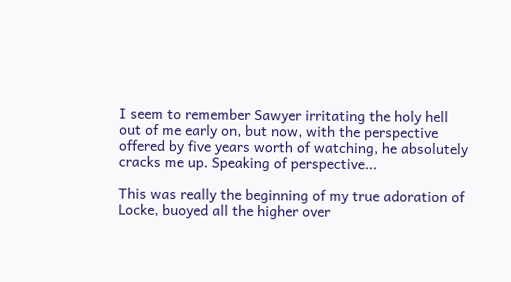I seem to remember Sawyer irritating the holy hell out of me early on, but now, with the perspective offered by five years worth of watching, he absolutely cracks me up. Speaking of perspective...

This was really the beginning of my true adoration of Locke, buoyed all the higher over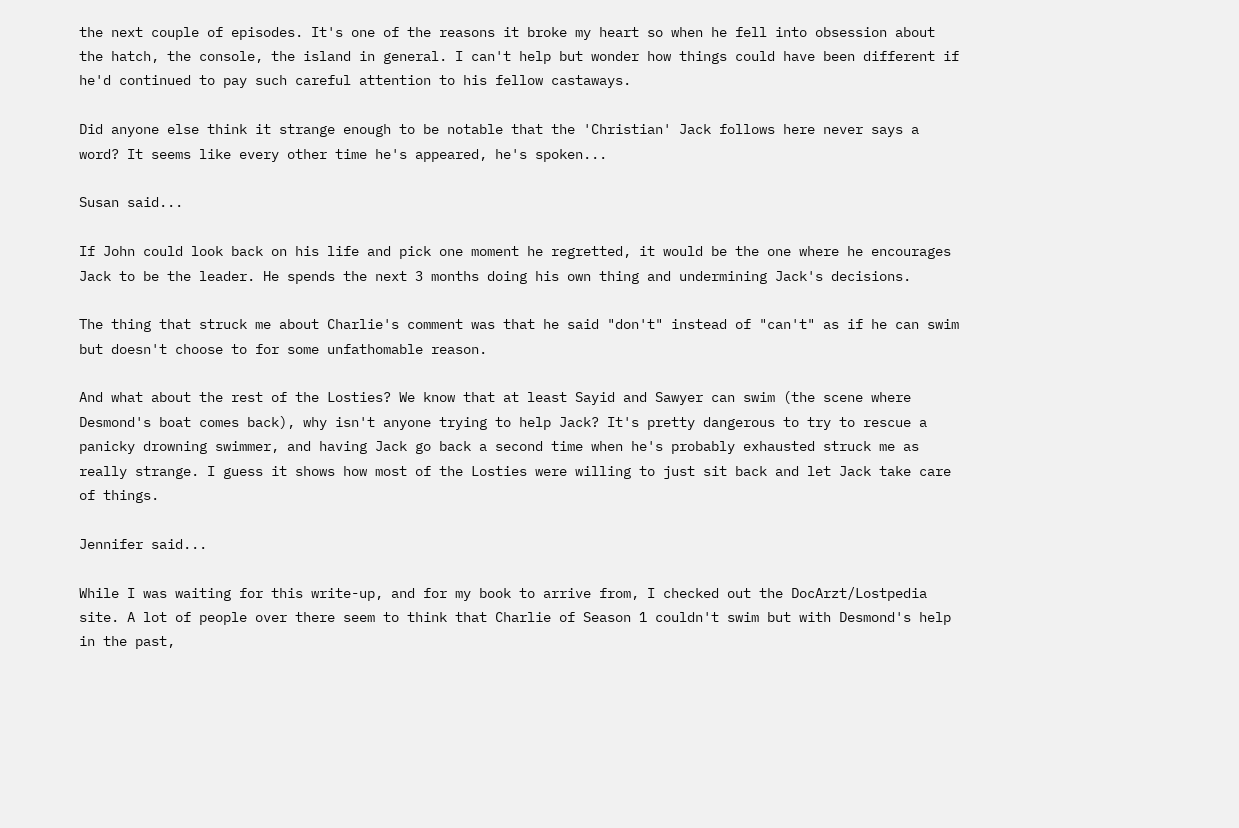the next couple of episodes. It's one of the reasons it broke my heart so when he fell into obsession about the hatch, the console, the island in general. I can't help but wonder how things could have been different if he'd continued to pay such careful attention to his fellow castaways.

Did anyone else think it strange enough to be notable that the 'Christian' Jack follows here never says a word? It seems like every other time he's appeared, he's spoken...

Susan said...

If John could look back on his life and pick one moment he regretted, it would be the one where he encourages Jack to be the leader. He spends the next 3 months doing his own thing and undermining Jack's decisions.

The thing that struck me about Charlie's comment was that he said "don't" instead of "can't" as if he can swim but doesn't choose to for some unfathomable reason.

And what about the rest of the Losties? We know that at least Sayid and Sawyer can swim (the scene where Desmond's boat comes back), why isn't anyone trying to help Jack? It's pretty dangerous to try to rescue a panicky drowning swimmer, and having Jack go back a second time when he's probably exhausted struck me as really strange. I guess it shows how most of the Losties were willing to just sit back and let Jack take care of things.

Jennifer said...

While I was waiting for this write-up, and for my book to arrive from, I checked out the DocArzt/Lostpedia site. A lot of people over there seem to think that Charlie of Season 1 couldn't swim but with Desmond's help in the past,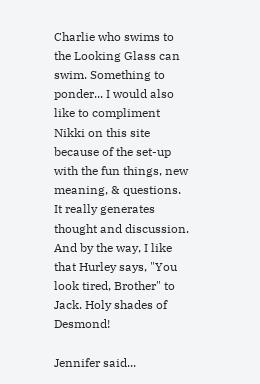Charlie who swims to the Looking Glass can swim. Something to ponder... I would also like to compliment Nikki on this site because of the set-up with the fun things, new meaning, & questions. It really generates thought and discussion. And by the way, I like that Hurley says, "You look tired, Brother" to Jack. Holy shades of Desmond!

Jennifer said...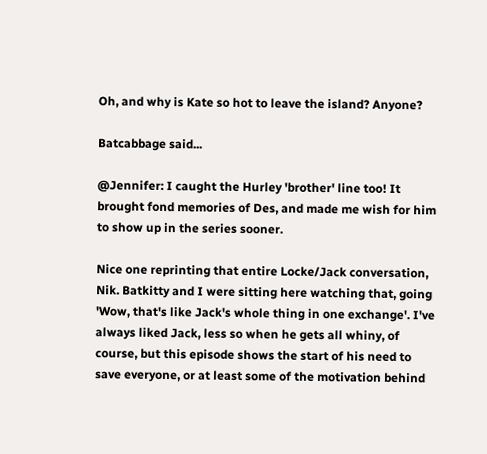Oh, and why is Kate so hot to leave the island? Anyone?

Batcabbage said...

@Jennifer: I caught the Hurley 'brother' line too! It brought fond memories of Des, and made me wish for him to show up in the series sooner.

Nice one reprinting that entire Locke/Jack conversation, Nik. Batkitty and I were sitting here watching that, going 'Wow, that's like Jack's whole thing in one exchange'. I've always liked Jack, less so when he gets all whiny, of course, but this episode shows the start of his need to save everyone, or at least some of the motivation behind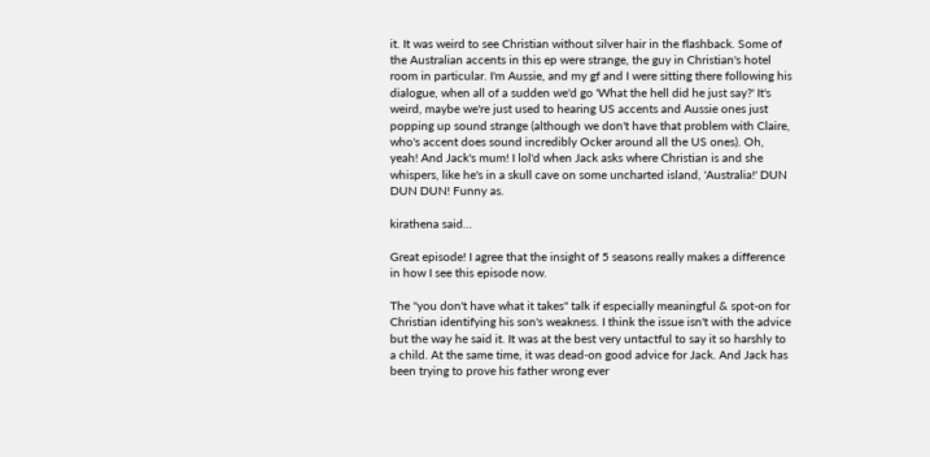it. It was weird to see Christian without silver hair in the flashback. Some of the Australian accents in this ep were strange, the guy in Christian's hotel room in particular. I'm Aussie, and my gf and I were sitting there following his dialogue, when all of a sudden we'd go 'What the hell did he just say?' It's weird, maybe we're just used to hearing US accents and Aussie ones just popping up sound strange (although we don't have that problem with Claire, who's accent does sound incredibly Ocker around all the US ones). Oh, yeah! And Jack's mum! I lol'd when Jack asks where Christian is and she whispers, like he's in a skull cave on some uncharted island, 'Australia!' DUN DUN DUN! Funny as.

kirathena said...

Great episode! I agree that the insight of 5 seasons really makes a difference in how I see this episode now.

The "you don't have what it takes" talk if especially meaningful & spot-on for Christian identifying his son's weakness. I think the issue isn't with the advice but the way he said it. It was at the best very untactful to say it so harshly to a child. At the same time, it was dead-on good advice for Jack. And Jack has been trying to prove his father wrong ever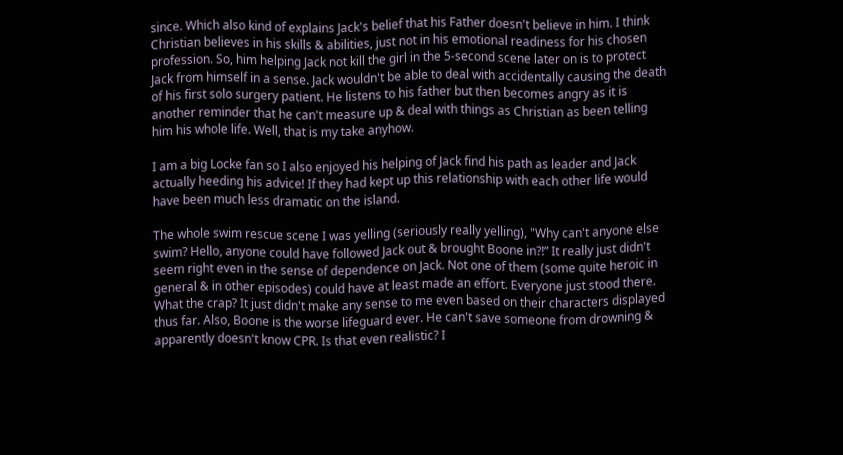since. Which also kind of explains Jack's belief that his Father doesn't believe in him. I think Christian believes in his skills & abilities, just not in his emotional readiness for his chosen profession. So, him helping Jack not kill the girl in the 5-second scene later on is to protect Jack from himself in a sense. Jack wouldn't be able to deal with accidentally causing the death of his first solo surgery patient. He listens to his father but then becomes angry as it is another reminder that he can't measure up & deal with things as Christian as been telling him his whole life. Well, that is my take anyhow.

I am a big Locke fan so I also enjoyed his helping of Jack find his path as leader and Jack actually heeding his advice! If they had kept up this relationship with each other life would have been much less dramatic on the island.

The whole swim rescue scene I was yelling (seriously really yelling), "Why can't anyone else swim? Hello, anyone could have followed Jack out & brought Boone in?!” It really just didn't seem right even in the sense of dependence on Jack. Not one of them (some quite heroic in general & in other episodes) could have at least made an effort. Everyone just stood there. What the crap? It just didn't make any sense to me even based on their characters displayed thus far. Also, Boone is the worse lifeguard ever. He can't save someone from drowning & apparently doesn't know CPR. Is that even realistic? I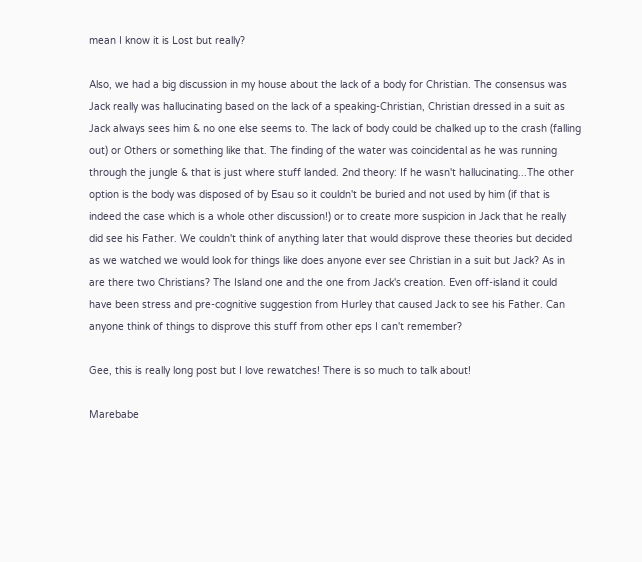mean I know it is Lost but really?

Also, we had a big discussion in my house about the lack of a body for Christian. The consensus was Jack really was hallucinating based on the lack of a speaking-Christian, Christian dressed in a suit as Jack always sees him & no one else seems to. The lack of body could be chalked up to the crash (falling out) or Others or something like that. The finding of the water was coincidental as he was running through the jungle & that is just where stuff landed. 2nd theory: If he wasn't hallucinating...The other option is the body was disposed of by Esau so it couldn't be buried and not used by him (if that is indeed the case which is a whole other discussion!) or to create more suspicion in Jack that he really did see his Father. We couldn't think of anything later that would disprove these theories but decided as we watched we would look for things like does anyone ever see Christian in a suit but Jack? As in are there two Christians? The Island one and the one from Jack's creation. Even off-island it could have been stress and pre-cognitive suggestion from Hurley that caused Jack to see his Father. Can anyone think of things to disprove this stuff from other eps I can't remember?

Gee, this is really long post but I love rewatches! There is so much to talk about!

Marebabe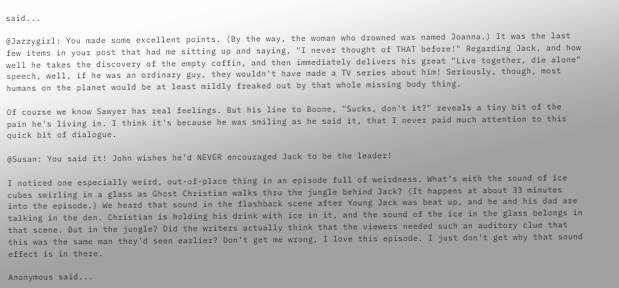said...

@Jazzygirl: You made some excellent points. (By the way, the woman who drowned was named Joanna.) It was the last few items in your post that had me sitting up and saying, "I never thought of THAT before!" Regarding Jack, and how well he takes the discovery of the empty coffin, and then immediately delivers his great "Live together, die alone" speech, well, if he was an ordinary guy, they wouldn't have made a TV series about him! Seriously, though, most humans on the planet would be at least mildly freaked out by that whole missing body thing.

Of course we know Sawyer has real feelings. But his line to Boone, "Sucks, don't it?" reveals a tiny bit of the pain he's living in. I think it's because he was smiling as he said it, that I never paid much attention to this quick bit of dialogue.

@Susan: You said it! John wishes he'd NEVER encouraged Jack to be the leader!

I noticed one especially weird, out-of-place thing in an episode full of weirdness. What's with the sound of ice cubes swirling in a glass as Ghost Christian walks thru the jungle behind Jack? (It happens at about 33 minutes into the episode.) We heard that sound in the flashback scene after Young Jack was beat up, and he and his dad are talking in the den. Christian is holding his drink with ice in it, and the sound of the ice in the glass belongs in that scene. But in the jungle? Did the writers actually think that the viewers needed such an auditory clue that this was the same man they'd seen earlier? Don't get me wrong, I love this episode. I just don't get why that sound effect is in there.

Anonymous said...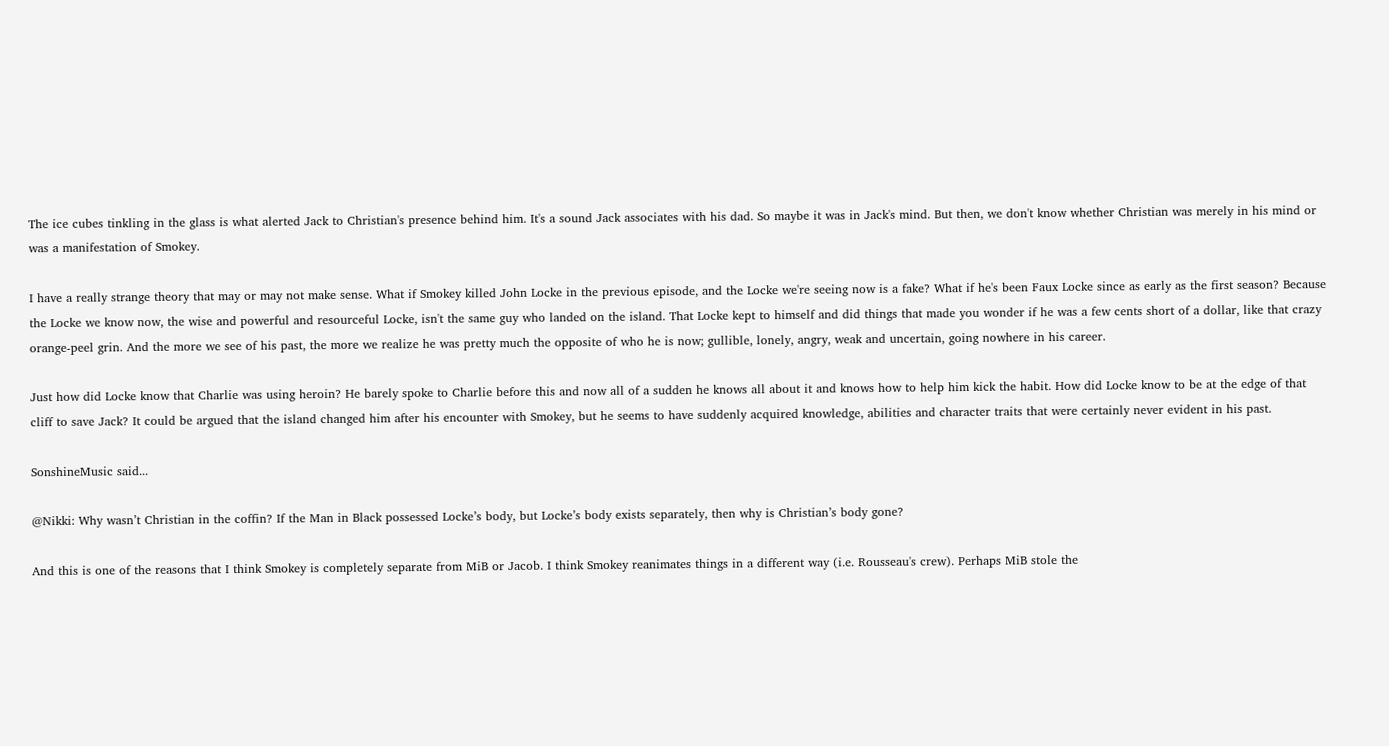The ice cubes tinkling in the glass is what alerted Jack to Christian's presence behind him. It's a sound Jack associates with his dad. So maybe it was in Jack's mind. But then, we don't know whether Christian was merely in his mind or was a manifestation of Smokey.

I have a really strange theory that may or may not make sense. What if Smokey killed John Locke in the previous episode, and the Locke we're seeing now is a fake? What if he's been Faux Locke since as early as the first season? Because the Locke we know now, the wise and powerful and resourceful Locke, isn't the same guy who landed on the island. That Locke kept to himself and did things that made you wonder if he was a few cents short of a dollar, like that crazy orange-peel grin. And the more we see of his past, the more we realize he was pretty much the opposite of who he is now; gullible, lonely, angry, weak and uncertain, going nowhere in his career.

Just how did Locke know that Charlie was using heroin? He barely spoke to Charlie before this and now all of a sudden he knows all about it and knows how to help him kick the habit. How did Locke know to be at the edge of that cliff to save Jack? It could be argued that the island changed him after his encounter with Smokey, but he seems to have suddenly acquired knowledge, abilities and character traits that were certainly never evident in his past.

SonshineMusic said...

@Nikki: Why wasn’t Christian in the coffin? If the Man in Black possessed Locke’s body, but Locke’s body exists separately, then why is Christian’s body gone?

And this is one of the reasons that I think Smokey is completely separate from MiB or Jacob. I think Smokey reanimates things in a different way (i.e. Rousseau's crew). Perhaps MiB stole the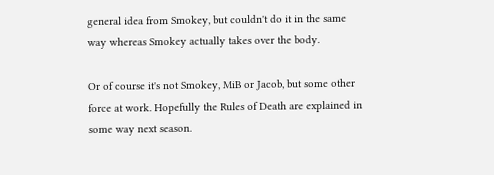general idea from Smokey, but couldn't do it in the same way whereas Smokey actually takes over the body.

Or of course it's not Smokey, MiB or Jacob, but some other force at work. Hopefully the Rules of Death are explained in some way next season.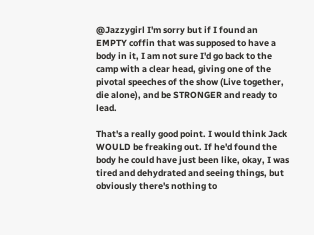@Jazzygirl I'm sorry but if I found an EMPTY coffin that was supposed to have a body in it, I am not sure I'd go back to the camp with a clear head, giving one of the pivotal speeches of the show (Live together, die alone), and be STRONGER and ready to lead.

That's a really good point. I would think Jack WOULD be freaking out. If he'd found the body he could have just been like, okay, I was tired and dehydrated and seeing things, but obviously there's nothing to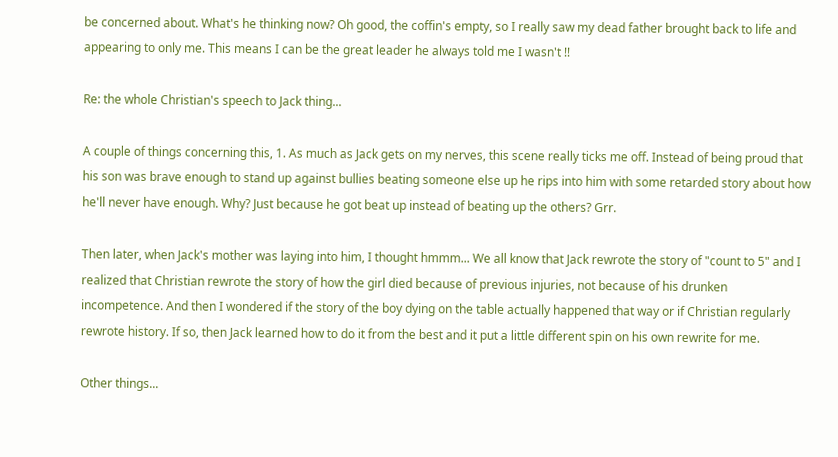be concerned about. What's he thinking now? Oh good, the coffin's empty, so I really saw my dead father brought back to life and appearing to only me. This means I can be the great leader he always told me I wasn't !!

Re: the whole Christian's speech to Jack thing...

A couple of things concerning this, 1. As much as Jack gets on my nerves, this scene really ticks me off. Instead of being proud that his son was brave enough to stand up against bullies beating someone else up he rips into him with some retarded story about how he'll never have enough. Why? Just because he got beat up instead of beating up the others? Grr.

Then later, when Jack's mother was laying into him, I thought hmmm... We all know that Jack rewrote the story of "count to 5" and I realized that Christian rewrote the story of how the girl died because of previous injuries, not because of his drunken incompetence. And then I wondered if the story of the boy dying on the table actually happened that way or if Christian regularly rewrote history. If so, then Jack learned how to do it from the best and it put a little different spin on his own rewrite for me.

Other things...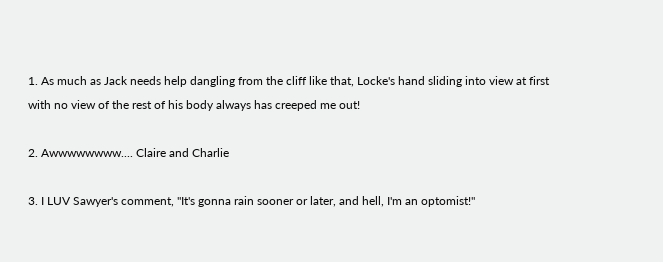1. As much as Jack needs help dangling from the cliff like that, Locke's hand sliding into view at first with no view of the rest of his body always has creeped me out!

2. Awwwwwwww.... Claire and Charlie

3. I LUV Sawyer's comment, "It's gonna rain sooner or later, and hell, I'm an optomist!"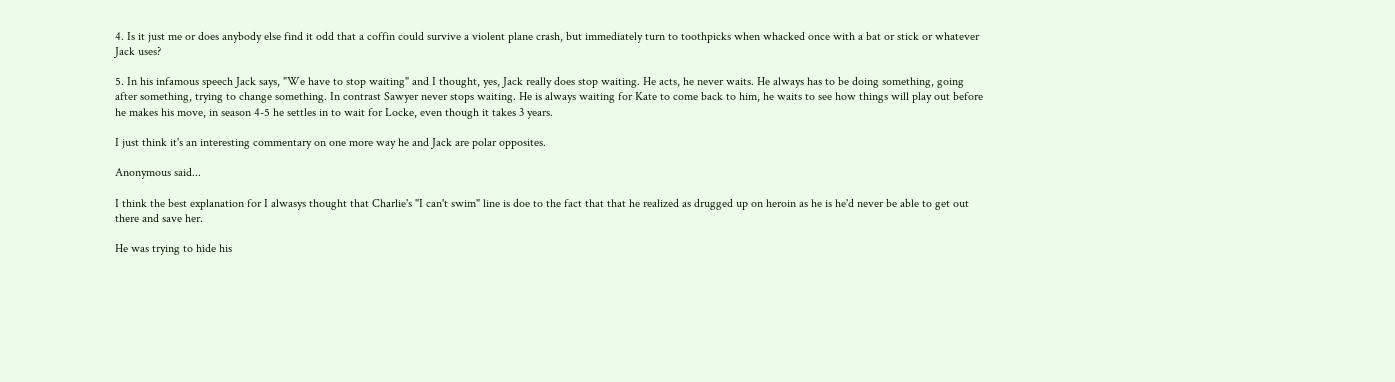4. Is it just me or does anybody else find it odd that a coffin could survive a violent plane crash, but immediately turn to toothpicks when whacked once with a bat or stick or whatever Jack uses?

5. In his infamous speech Jack says, "We have to stop waiting" and I thought, yes, Jack really does stop waiting. He acts, he never waits. He always has to be doing something, going after something, trying to change something. In contrast Sawyer never stops waiting. He is always waiting for Kate to come back to him, he waits to see how things will play out before he makes his move, in season 4-5 he settles in to wait for Locke, even though it takes 3 years.

I just think it's an interesting commentary on one more way he and Jack are polar opposites.

Anonymous said...

I think the best explanation for I alwasys thought that Charlie's "I can't swim" line is doe to the fact that that he realized as drugged up on heroin as he is he'd never be able to get out there and save her.

He was trying to hide his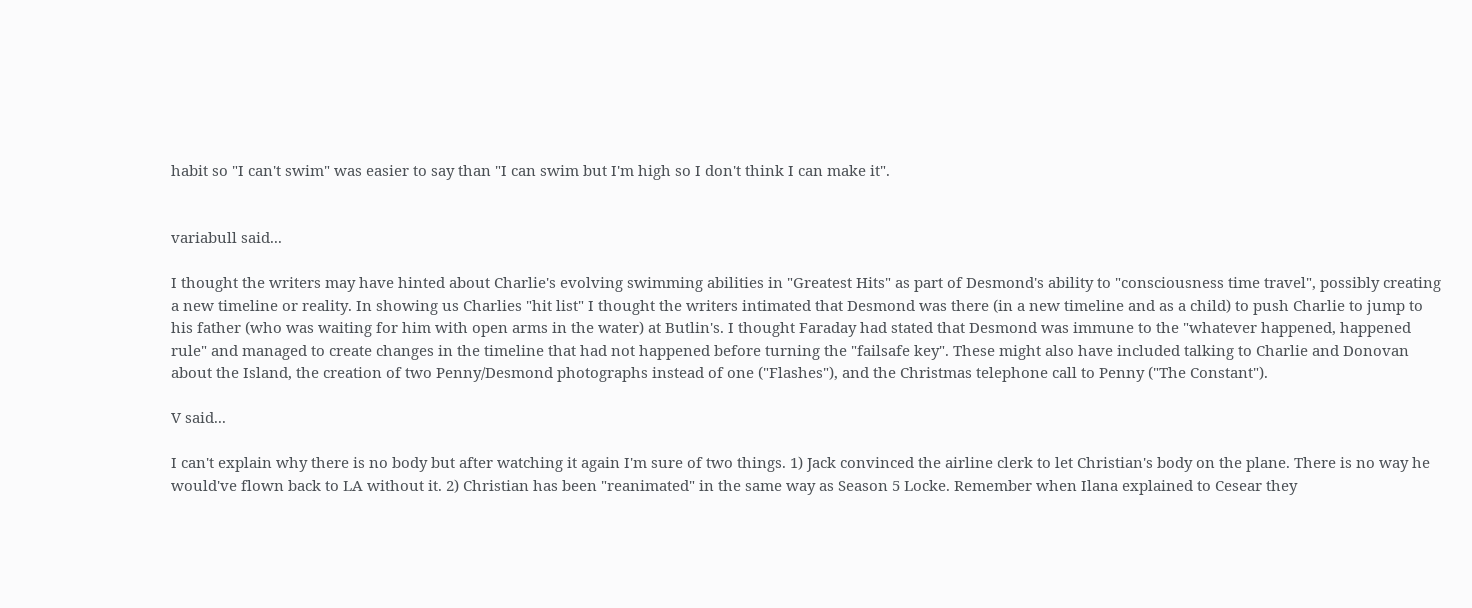habit so "I can't swim" was easier to say than "I can swim but I'm high so I don't think I can make it".


variabull said...

I thought the writers may have hinted about Charlie's evolving swimming abilities in "Greatest Hits" as part of Desmond's ability to "consciousness time travel", possibly creating a new timeline or reality. In showing us Charlies "hit list" I thought the writers intimated that Desmond was there (in a new timeline and as a child) to push Charlie to jump to his father (who was waiting for him with open arms in the water) at Butlin's. I thought Faraday had stated that Desmond was immune to the "whatever happened, happened rule" and managed to create changes in the timeline that had not happened before turning the "failsafe key". These might also have included talking to Charlie and Donovan about the Island, the creation of two Penny/Desmond photographs instead of one ("Flashes"), and the Christmas telephone call to Penny ("The Constant").

V said...

I can't explain why there is no body but after watching it again I'm sure of two things. 1) Jack convinced the airline clerk to let Christian's body on the plane. There is no way he would've flown back to LA without it. 2) Christian has been "reanimated" in the same way as Season 5 Locke. Remember when Ilana explained to Cesear they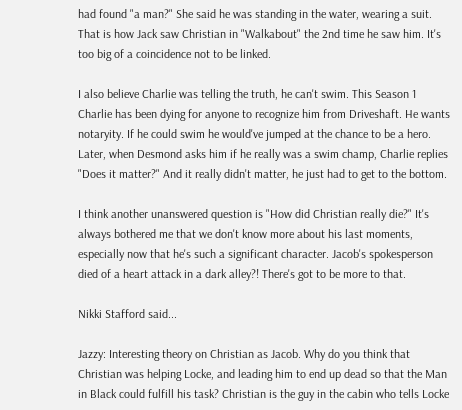had found "a man?" She said he was standing in the water, wearing a suit. That is how Jack saw Christian in "Walkabout" the 2nd time he saw him. It's too big of a coincidence not to be linked.

I also believe Charlie was telling the truth, he can't swim. This Season 1 Charlie has been dying for anyone to recognize him from Driveshaft. He wants notaryity. If he could swim he would've jumped at the chance to be a hero. Later, when Desmond asks him if he really was a swim champ, Charlie replies "Does it matter?" And it really didn't matter, he just had to get to the bottom.

I think another unanswered question is "How did Christian really die?" It's always bothered me that we don't know more about his last moments, especially now that he's such a significant character. Jacob's spokesperson died of a heart attack in a dark alley?! There's got to be more to that.

Nikki Stafford said...

Jazzy: Interesting theory on Christian as Jacob. Why do you think that Christian was helping Locke, and leading him to end up dead so that the Man in Black could fulfill his task? Christian is the guy in the cabin who tells Locke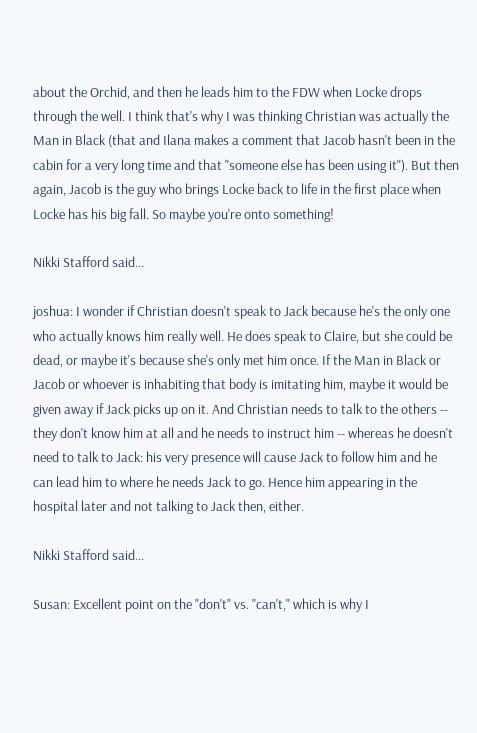about the Orchid, and then he leads him to the FDW when Locke drops through the well. I think that's why I was thinking Christian was actually the Man in Black (that and Ilana makes a comment that Jacob hasn't been in the cabin for a very long time and that "someone else has been using it"). But then again, Jacob is the guy who brings Locke back to life in the first place when Locke has his big fall. So maybe you're onto something!

Nikki Stafford said...

joshua: I wonder if Christian doesn't speak to Jack because he's the only one who actually knows him really well. He does speak to Claire, but she could be dead, or maybe it's because she's only met him once. If the Man in Black or Jacob or whoever is inhabiting that body is imitating him, maybe it would be given away if Jack picks up on it. And Christian needs to talk to the others -- they don't know him at all and he needs to instruct him -- whereas he doesn't need to talk to Jack: his very presence will cause Jack to follow him and he can lead him to where he needs Jack to go. Hence him appearing in the hospital later and not talking to Jack then, either.

Nikki Stafford said...

Susan: Excellent point on the "don't" vs. "can't," which is why I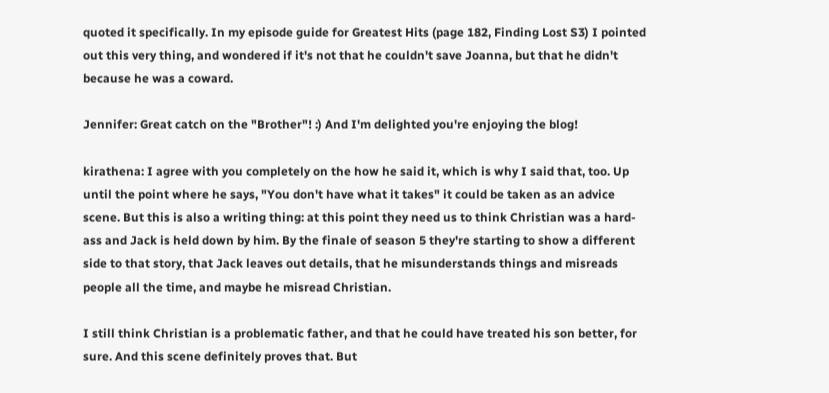quoted it specifically. In my episode guide for Greatest Hits (page 182, Finding Lost S3) I pointed out this very thing, and wondered if it's not that he couldn't save Joanna, but that he didn't because he was a coward.

Jennifer: Great catch on the "Brother"! :) And I'm delighted you're enjoying the blog!

kirathena: I agree with you completely on the how he said it, which is why I said that, too. Up until the point where he says, "You don't have what it takes" it could be taken as an advice scene. But this is also a writing thing: at this point they need us to think Christian was a hard-ass and Jack is held down by him. By the finale of season 5 they're starting to show a different side to that story, that Jack leaves out details, that he misunderstands things and misreads people all the time, and maybe he misread Christian.

I still think Christian is a problematic father, and that he could have treated his son better, for sure. And this scene definitely proves that. But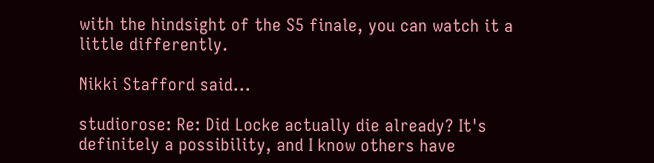with the hindsight of the S5 finale, you can watch it a little differently.

Nikki Stafford said...

studiorose: Re: Did Locke actually die already? It's definitely a possibility, and I know others have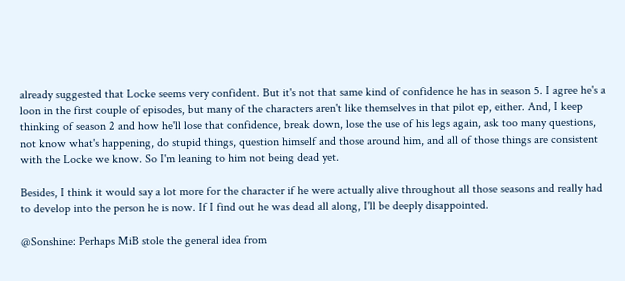already suggested that Locke seems very confident. But it's not that same kind of confidence he has in season 5. I agree he's a loon in the first couple of episodes, but many of the characters aren't like themselves in that pilot ep, either. And, I keep thinking of season 2 and how he'll lose that confidence, break down, lose the use of his legs again, ask too many questions, not know what's happening, do stupid things, question himself and those around him, and all of those things are consistent with the Locke we know. So I'm leaning to him not being dead yet.

Besides, I think it would say a lot more for the character if he were actually alive throughout all those seasons and really had to develop into the person he is now. If I find out he was dead all along, I'll be deeply disappointed.

@Sonshine: Perhaps MiB stole the general idea from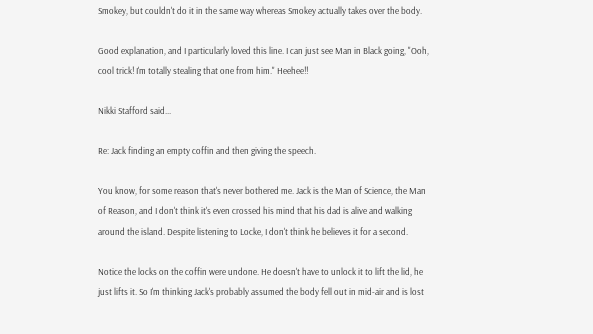Smokey, but couldn't do it in the same way whereas Smokey actually takes over the body.

Good explanation, and I particularly loved this line. I can just see Man in Black going, "Ooh, cool trick! I'm totally stealing that one from him." Heehee!!

Nikki Stafford said...

Re: Jack finding an empty coffin and then giving the speech.

You know, for some reason that's never bothered me. Jack is the Man of Science, the Man of Reason, and I don't think it's even crossed his mind that his dad is alive and walking around the island. Despite listening to Locke, I don't think he believes it for a second.

Notice the locks on the coffin were undone. He doesn't have to unlock it to lift the lid, he just lifts it. So I'm thinking Jack's probably assumed the body fell out in mid-air and is lost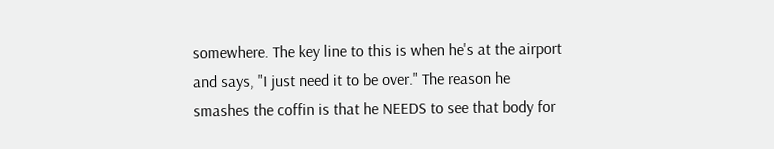somewhere. The key line to this is when he's at the airport and says, "I just need it to be over." The reason he smashes the coffin is that he NEEDS to see that body for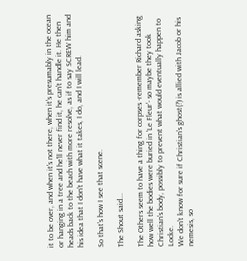it to be over, and when it's not there, when it's presumably in the ocean or hanging in a tree and he'll never find it, he can't handle it. He then heads back to the beach with more resolve, as if to say SCREW him and his idea that I don't have what it takes, I do, and I will lead.

So that's how I see that scene.

The Shout said...

The Others seem to have a thing for corpses -remember Richard asking how well the bodies were buried in 'Le Fleur'- so maybe they took Christian's body, possibly to prevent what would eventually happen to Locke.
We don't know for sure if Christian's ghost(?) is allied with Jacob or his nemesis, so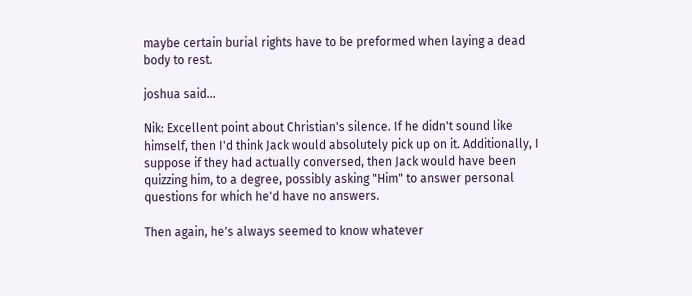maybe certain burial rights have to be preformed when laying a dead body to rest.

joshua said...

Nik: Excellent point about Christian's silence. If he didn't sound like himself, then I'd think Jack would absolutely pick up on it. Additionally, I suppose if they had actually conversed, then Jack would have been quizzing him, to a degree, possibly asking "Him" to answer personal questions for which he'd have no answers.

Then again, he's always seemed to know whatever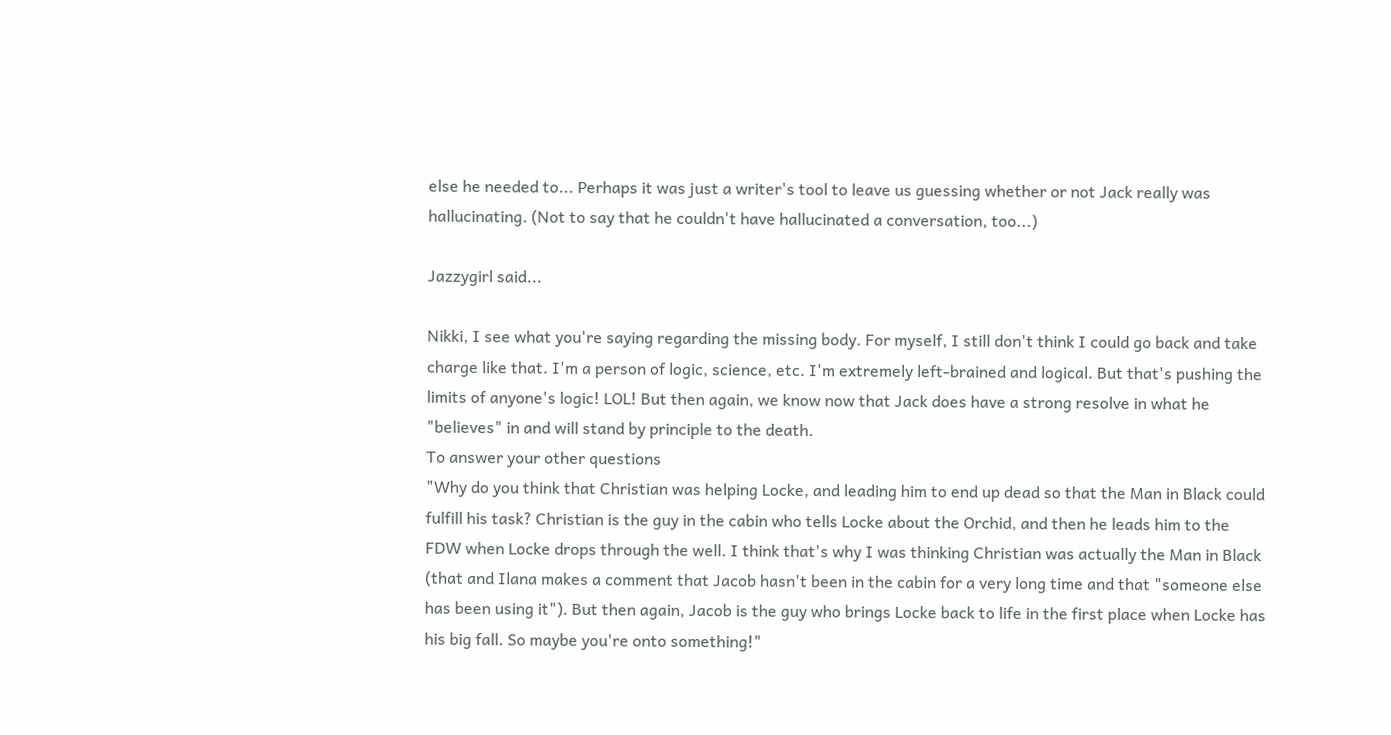else he needed to... Perhaps it was just a writer's tool to leave us guessing whether or not Jack really was hallucinating. (Not to say that he couldn't have hallucinated a conversation, too...)

Jazzygirl said...

Nikki, I see what you're saying regarding the missing body. For myself, I still don't think I could go back and take charge like that. I'm a person of logic, science, etc. I'm extremely left-brained and logical. But that's pushing the limits of anyone's logic! LOL! But then again, we know now that Jack does have a strong resolve in what he "believes" in and will stand by principle to the death.
To answer your other questions
"Why do you think that Christian was helping Locke, and leading him to end up dead so that the Man in Black could fulfill his task? Christian is the guy in the cabin who tells Locke about the Orchid, and then he leads him to the FDW when Locke drops through the well. I think that's why I was thinking Christian was actually the Man in Black (that and Ilana makes a comment that Jacob hasn't been in the cabin for a very long time and that "someone else has been using it"). But then again, Jacob is the guy who brings Locke back to life in the first place when Locke has his big fall. So maybe you're onto something!"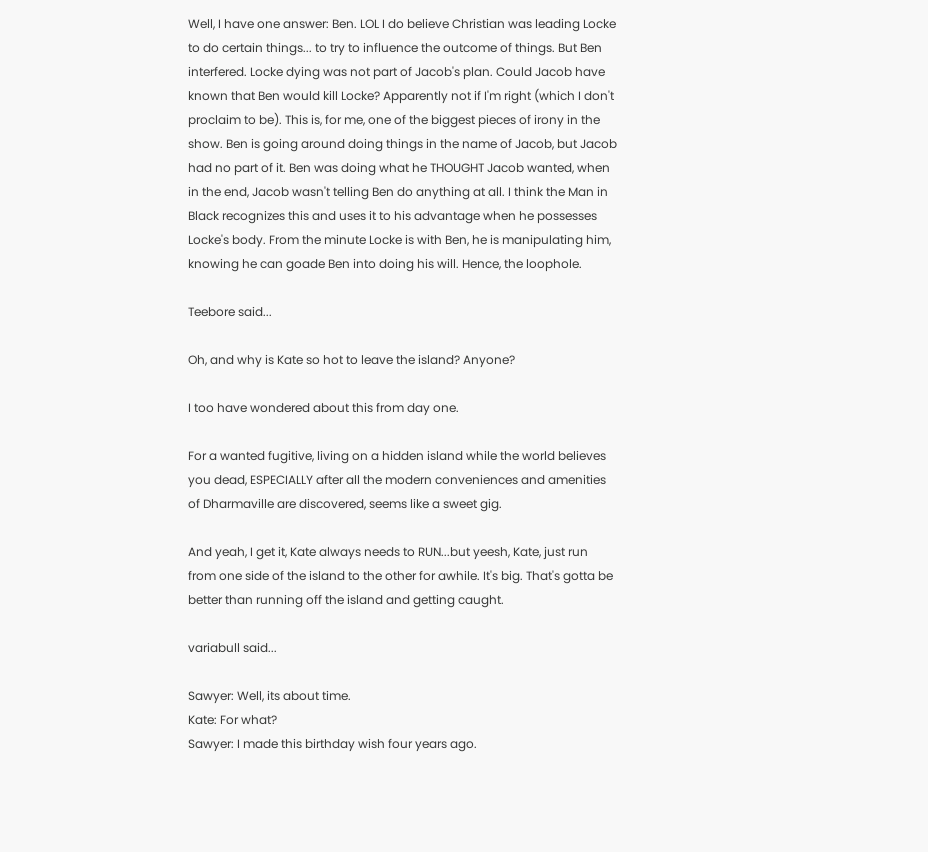Well, I have one answer: Ben. LOL I do believe Christian was leading Locke to do certain things... to try to influence the outcome of things. But Ben interfered. Locke dying was not part of Jacob's plan. Could Jacob have known that Ben would kill Locke? Apparently not if I'm right (which I don't proclaim to be). This is, for me, one of the biggest pieces of irony in the show. Ben is going around doing things in the name of Jacob, but Jacob had no part of it. Ben was doing what he THOUGHT Jacob wanted, when in the end, Jacob wasn't telling Ben do anything at all. I think the Man in Black recognizes this and uses it to his advantage when he possesses Locke's body. From the minute Locke is with Ben, he is manipulating him, knowing he can goade Ben into doing his will. Hence, the loophole.

Teebore said...

Oh, and why is Kate so hot to leave the island? Anyone?

I too have wondered about this from day one.

For a wanted fugitive, living on a hidden island while the world believes you dead, ESPECIALLY after all the modern conveniences and amenities of Dharmaville are discovered, seems like a sweet gig.

And yeah, I get it, Kate always needs to RUN...but yeesh, Kate, just run from one side of the island to the other for awhile. It's big. That's gotta be better than running off the island and getting caught.

variabull said...

Sawyer: Well, its about time.
Kate: For what?
Sawyer: I made this birthday wish four years ago.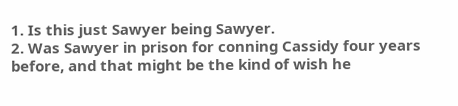1. Is this just Sawyer being Sawyer.
2. Was Sawyer in prison for conning Cassidy four years before, and that might be the kind of wish he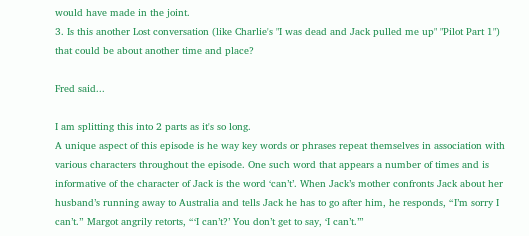would have made in the joint.
3. Is this another Lost conversation (like Charlie's "I was dead and Jack pulled me up" "Pilot Part 1") that could be about another time and place?

Fred said...

I am splitting this into 2 parts as it's so long.
A unique aspect of this episode is he way key words or phrases repeat themselves in association with various characters throughout the episode. One such word that appears a number of times and is informative of the character of Jack is the word ‘can’t’. When Jack’s mother confronts Jack about her husband’s running away to Australia and tells Jack he has to go after him, he responds, “I’m sorry I can’t.” Margot angrily retorts, “‘I can’t?’ You don’t get to say, ‘I can’t.’”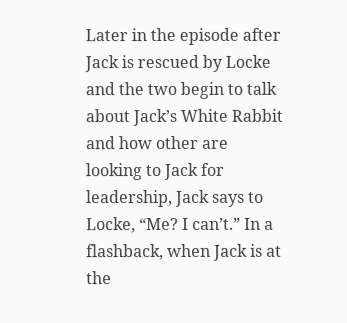Later in the episode after Jack is rescued by Locke and the two begin to talk about Jack’s White Rabbit and how other are looking to Jack for leadership, Jack says to Locke, “Me? I can’t.” In a flashback, when Jack is at the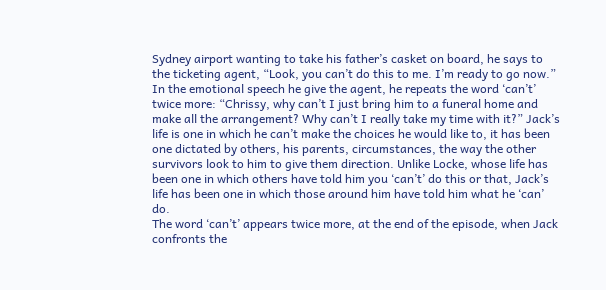Sydney airport wanting to take his father’s casket on board, he says to the ticketing agent, “Look, you can’t do this to me. I’m ready to go now.” In the emotional speech he give the agent, he repeats the word ‘can’t’ twice more: “Chrissy, why can’t I just bring him to a funeral home and make all the arrangement? Why can’t I really take my time with it?” Jack’s life is one in which he can’t make the choices he would like to, it has been one dictated by others, his parents, circumstances, the way the other survivors look to him to give them direction. Unlike Locke, whose life has been one in which others have told him you ‘can’t’ do this or that, Jack’s life has been one in which those around him have told him what he ‘can’ do.
The word ‘can’t’ appears twice more, at the end of the episode, when Jack confronts the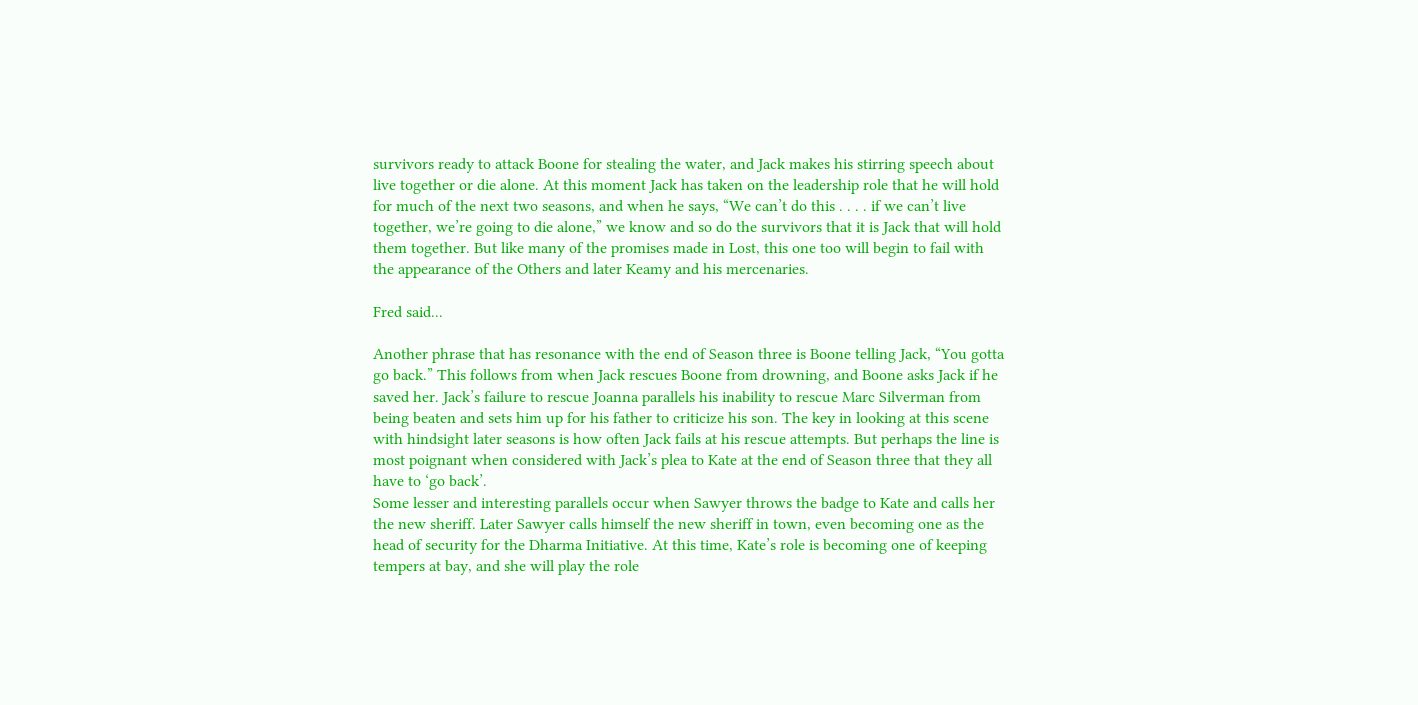survivors ready to attack Boone for stealing the water, and Jack makes his stirring speech about live together or die alone. At this moment Jack has taken on the leadership role that he will hold for much of the next two seasons, and when he says, “We can’t do this . . . . if we can’t live together, we’re going to die alone,” we know and so do the survivors that it is Jack that will hold them together. But like many of the promises made in Lost, this one too will begin to fail with the appearance of the Others and later Keamy and his mercenaries.

Fred said...

Another phrase that has resonance with the end of Season three is Boone telling Jack, “You gotta go back.” This follows from when Jack rescues Boone from drowning, and Boone asks Jack if he saved her. Jack’s failure to rescue Joanna parallels his inability to rescue Marc Silverman from being beaten and sets him up for his father to criticize his son. The key in looking at this scene with hindsight later seasons is how often Jack fails at his rescue attempts. But perhaps the line is most poignant when considered with Jack’s plea to Kate at the end of Season three that they all have to ‘go back’.
Some lesser and interesting parallels occur when Sawyer throws the badge to Kate and calls her the new sheriff. Later Sawyer calls himself the new sheriff in town, even becoming one as the head of security for the Dharma Initiative. At this time, Kate’s role is becoming one of keeping tempers at bay, and she will play the role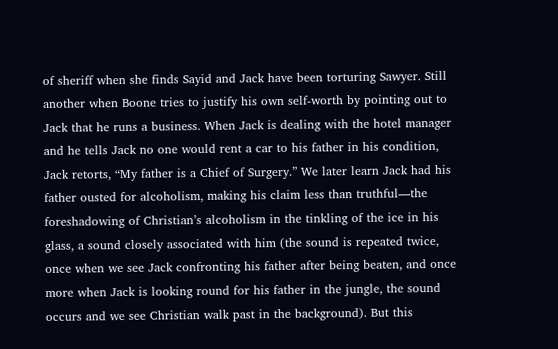of sheriff when she finds Sayid and Jack have been torturing Sawyer. Still another when Boone tries to justify his own self-worth by pointing out to Jack that he runs a business. When Jack is dealing with the hotel manager and he tells Jack no one would rent a car to his father in his condition, Jack retorts, “My father is a Chief of Surgery.” We later learn Jack had his father ousted for alcoholism, making his claim less than truthful—the foreshadowing of Christian’s alcoholism in the tinkling of the ice in his glass, a sound closely associated with him (the sound is repeated twice, once when we see Jack confronting his father after being beaten, and once more when Jack is looking round for his father in the jungle, the sound occurs and we see Christian walk past in the background). But this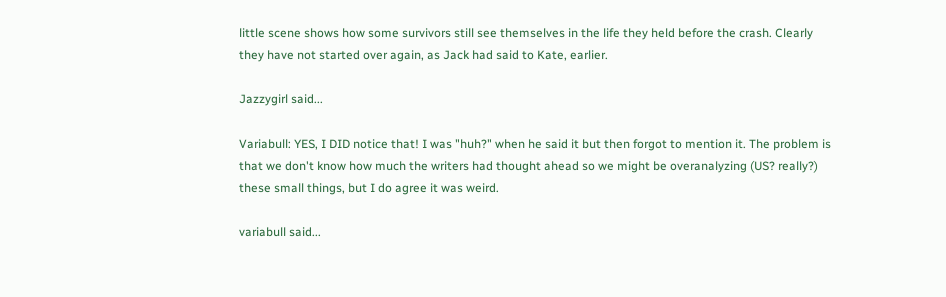little scene shows how some survivors still see themselves in the life they held before the crash. Clearly they have not started over again, as Jack had said to Kate, earlier.

Jazzygirl said...

Variabull: YES, I DID notice that! I was "huh?" when he said it but then forgot to mention it. The problem is that we don't know how much the writers had thought ahead so we might be overanalyzing (US? really?) these small things, but I do agree it was weird.

variabull said...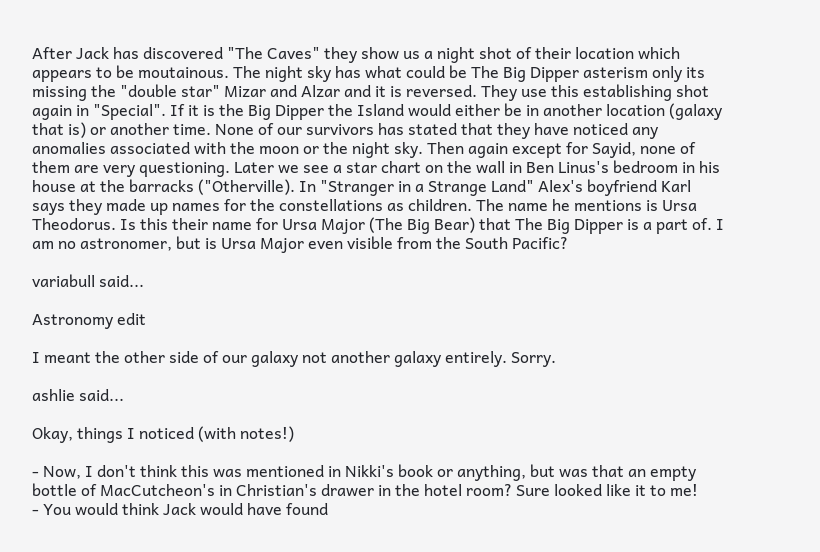After Jack has discovered "The Caves" they show us a night shot of their location which appears to be moutainous. The night sky has what could be The Big Dipper asterism only its missing the "double star" Mizar and Alzar and it is reversed. They use this establishing shot again in "Special". If it is the Big Dipper the Island would either be in another location (galaxy that is) or another time. None of our survivors has stated that they have noticed any anomalies associated with the moon or the night sky. Then again except for Sayid, none of them are very questioning. Later we see a star chart on the wall in Ben Linus's bedroom in his house at the barracks ("Otherville). In "Stranger in a Strange Land" Alex's boyfriend Karl says they made up names for the constellations as children. The name he mentions is Ursa Theodorus. Is this their name for Ursa Major (The Big Bear) that The Big Dipper is a part of. I am no astronomer, but is Ursa Major even visible from the South Pacific?

variabull said...

Astronomy edit

I meant the other side of our galaxy not another galaxy entirely. Sorry.

ashlie said...

Okay, things I noticed (with notes!)

- Now, I don't think this was mentioned in Nikki's book or anything, but was that an empty bottle of MacCutcheon's in Christian's drawer in the hotel room? Sure looked like it to me!
- You would think Jack would have found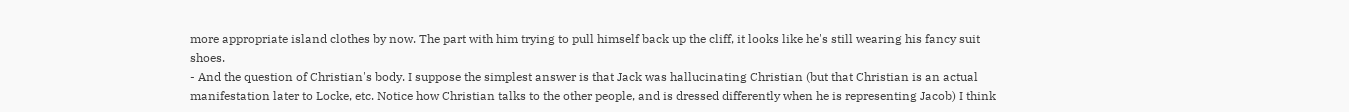more appropriate island clothes by now. The part with him trying to pull himself back up the cliff, it looks like he's still wearing his fancy suit shoes.
- And the question of Christian's body. I suppose the simplest answer is that Jack was hallucinating Christian (but that Christian is an actual manifestation later to Locke, etc. Notice how Christian talks to the other people, and is dressed differently when he is representing Jacob) I think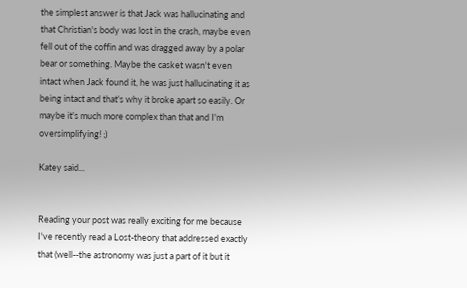the simplest answer is that Jack was hallucinating and that Christian's body was lost in the crash, maybe even fell out of the coffin and was dragged away by a polar bear or something. Maybe the casket wasn't even intact when Jack found it, he was just hallucinating it as being intact and that's why it broke apart so easily. Or maybe it's much more complex than that and I'm oversimplifying! ;)

Katey said...


Reading your post was really exciting for me because I've recently read a Lost-theory that addressed exactly that (well--the astronomy was just a part of it but it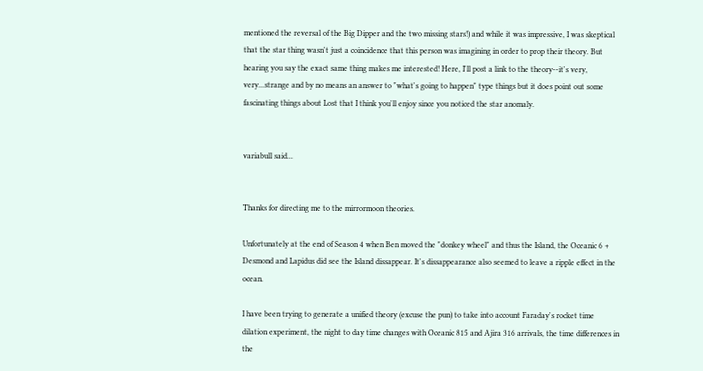mentioned the reversal of the Big Dipper and the two missing stars!) and while it was impressive, I was skeptical that the star thing wasn't just a coincidence that this person was imagining in order to prop their theory. But hearing you say the exact same thing makes me interested! Here, I'll post a link to the theory--it's very, very...strange and by no means an answer to "what's going to happen" type things but it does point out some fascinating things about Lost that I think you'll enjoy since you noticed the star anomaly.


variabull said...


Thanks for directing me to the mirrormoon theories.

Unfortunately at the end of Season 4 when Ben moved the "donkey wheel" and thus the Island, the Oceanic 6 + Desmond and Lapidus did see the Island dissappear. It's dissappearance also seemed to leave a ripple effect in the ocean.

I have been trying to generate a unified theory (excuse the pun) to take into account Faraday's rocket time dilation experiment, the night to day time changes with Oceanic 815 and Ajira 316 arrivals, the time differences in the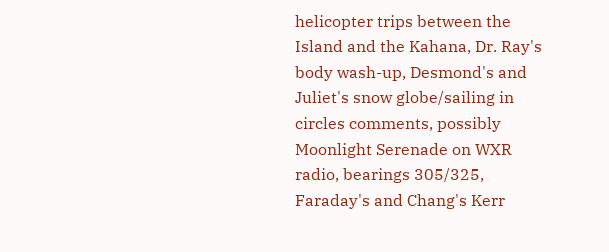helicopter trips between the Island and the Kahana, Dr. Ray's body wash-up, Desmond's and Juliet's snow globe/sailing in circles comments, possibly Moonlight Serenade on WXR radio, bearings 305/325, Faraday's and Chang's Kerr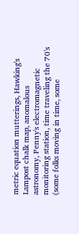metric equation mutterings, Hawking's Lampost chalk map, anomalous astronomy, Penny's electromagnetic monitoring station, time traveling the 70's (some folks moving in time, some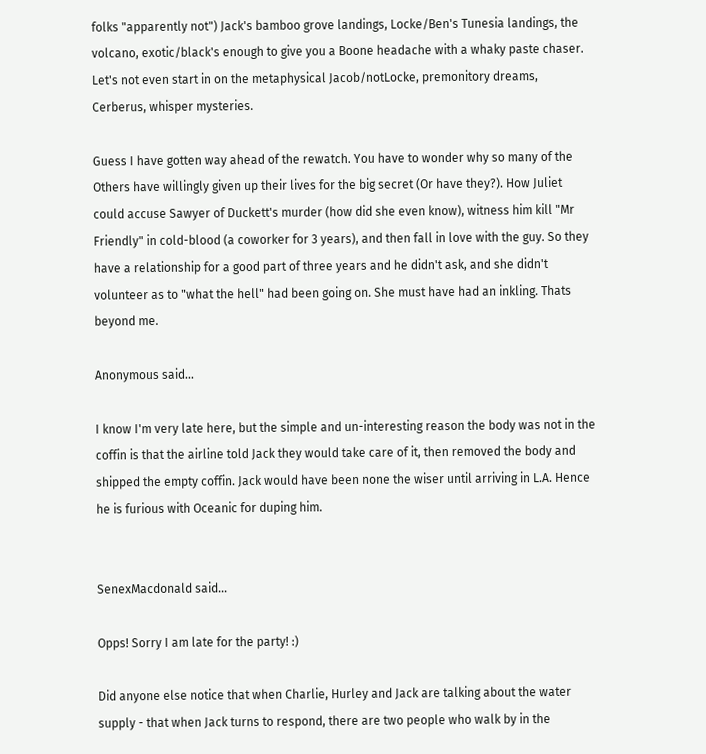folks "apparently not") Jack's bamboo grove landings, Locke/Ben's Tunesia landings, the volcano, exotic/black's enough to give you a Boone headache with a whaky paste chaser. Let's not even start in on the metaphysical Jacob/notLocke, premonitory dreams, Cerberus, whisper mysteries.

Guess I have gotten way ahead of the rewatch. You have to wonder why so many of the Others have willingly given up their lives for the big secret (Or have they?). How Juliet could accuse Sawyer of Duckett's murder (how did she even know), witness him kill "Mr Friendly" in cold-blood (a coworker for 3 years), and then fall in love with the guy. So they have a relationship for a good part of three years and he didn't ask, and she didn't volunteer as to "what the hell" had been going on. She must have had an inkling. Thats beyond me.

Anonymous said...

I know I'm very late here, but the simple and un-interesting reason the body was not in the coffin is that the airline told Jack they would take care of it, then removed the body and shipped the empty coffin. Jack would have been none the wiser until arriving in L.A. Hence he is furious with Oceanic for duping him.


SenexMacdonald said...

Opps! Sorry I am late for the party! :)

Did anyone else notice that when Charlie, Hurley and Jack are talking about the water supply - that when Jack turns to respond, there are two people who walk by in the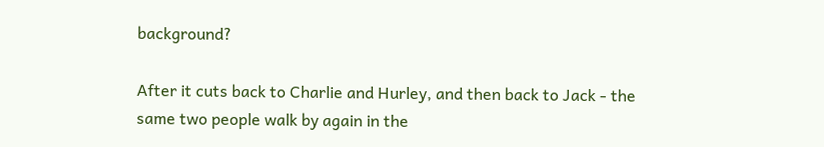background?

After it cuts back to Charlie and Hurley, and then back to Jack - the same two people walk by again in the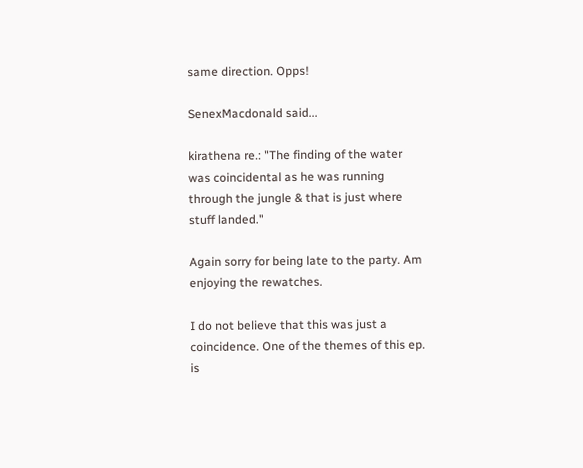same direction. Opps!

SenexMacdonald said...

kirathena re.: "The finding of the water was coincidental as he was running through the jungle & that is just where stuff landed."

Again sorry for being late to the party. Am enjoying the rewatches.

I do not believe that this was just a coincidence. One of the themes of this ep. is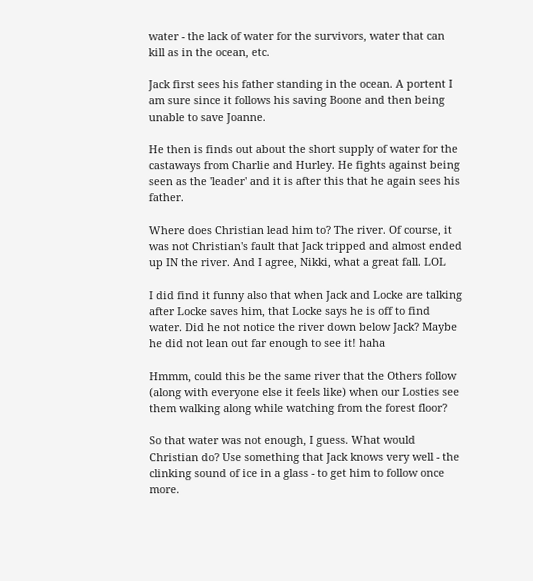water - the lack of water for the survivors, water that can kill as in the ocean, etc.

Jack first sees his father standing in the ocean. A portent I am sure since it follows his saving Boone and then being unable to save Joanne.

He then is finds out about the short supply of water for the castaways from Charlie and Hurley. He fights against being seen as the 'leader' and it is after this that he again sees his father.

Where does Christian lead him to? The river. Of course, it was not Christian's fault that Jack tripped and almost ended up IN the river. And I agree, Nikki, what a great fall. LOL

I did find it funny also that when Jack and Locke are talking after Locke saves him, that Locke says he is off to find water. Did he not notice the river down below Jack? Maybe he did not lean out far enough to see it! haha

Hmmm, could this be the same river that the Others follow (along with everyone else it feels like) when our Losties see them walking along while watching from the forest floor?

So that water was not enough, I guess. What would Christian do? Use something that Jack knows very well - the clinking sound of ice in a glass - to get him to follow once more.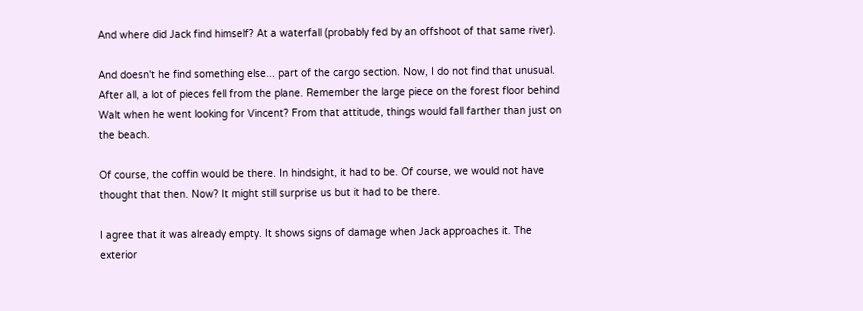And where did Jack find himself? At a waterfall (probably fed by an offshoot of that same river).

And doesn't he find something else... part of the cargo section. Now, I do not find that unusual. After all, a lot of pieces fell from the plane. Remember the large piece on the forest floor behind Walt when he went looking for Vincent? From that attitude, things would fall farther than just on the beach.

Of course, the coffin would be there. In hindsight, it had to be. Of course, we would not have thought that then. Now? It might still surprise us but it had to be there.

I agree that it was already empty. It shows signs of damage when Jack approaches it. The exterior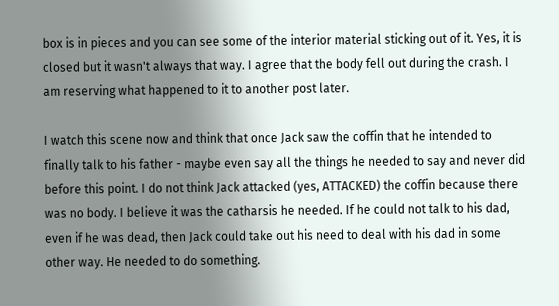box is in pieces and you can see some of the interior material sticking out of it. Yes, it is closed but it wasn't always that way. I agree that the body fell out during the crash. I am reserving what happened to it to another post later.

I watch this scene now and think that once Jack saw the coffin that he intended to finally talk to his father - maybe even say all the things he needed to say and never did before this point. I do not think Jack attacked (yes, ATTACKED) the coffin because there was no body. I believe it was the catharsis he needed. If he could not talk to his dad, even if he was dead, then Jack could take out his need to deal with his dad in some other way. He needed to do something.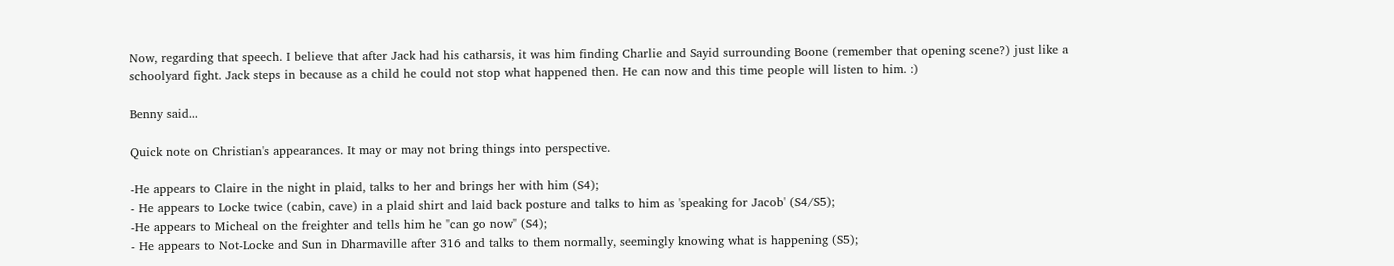Now, regarding that speech. I believe that after Jack had his catharsis, it was him finding Charlie and Sayid surrounding Boone (remember that opening scene?) just like a schoolyard fight. Jack steps in because as a child he could not stop what happened then. He can now and this time people will listen to him. :)

Benny said...

Quick note on Christian's appearances. It may or may not bring things into perspective.

-He appears to Claire in the night in plaid, talks to her and brings her with him (S4);
- He appears to Locke twice (cabin, cave) in a plaid shirt and laid back posture and talks to him as 'speaking for Jacob' (S4/S5);
-He appears to Micheal on the freighter and tells him he "can go now" (S4);
- He appears to Not-Locke and Sun in Dharmaville after 316 and talks to them normally, seemingly knowing what is happening (S5);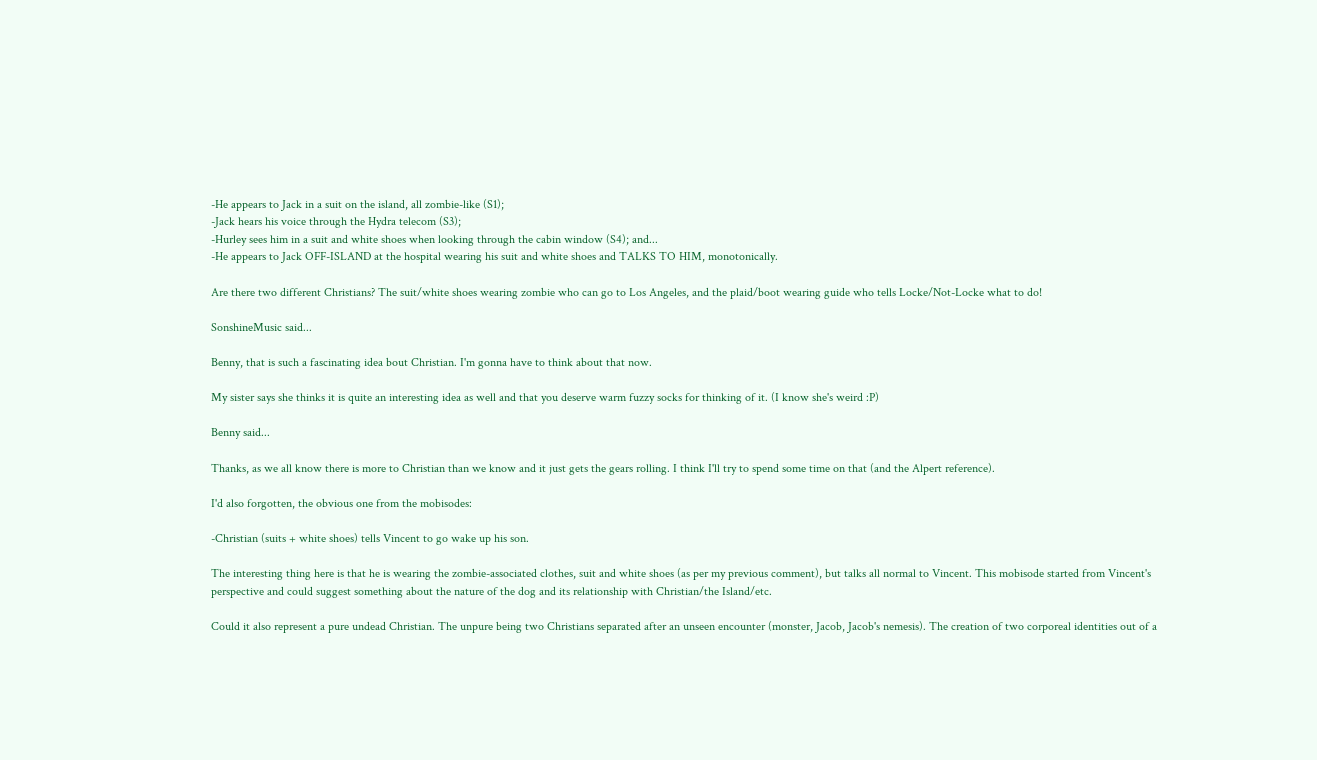-He appears to Jack in a suit on the island, all zombie-like (S1);
-Jack hears his voice through the Hydra telecom (S3);
-Hurley sees him in a suit and white shoes when looking through the cabin window (S4); and...
-He appears to Jack OFF-ISLAND at the hospital wearing his suit and white shoes and TALKS TO HIM, monotonically.

Are there two different Christians? The suit/white shoes wearing zombie who can go to Los Angeles, and the plaid/boot wearing guide who tells Locke/Not-Locke what to do!

SonshineMusic said...

Benny, that is such a fascinating idea bout Christian. I'm gonna have to think about that now.

My sister says she thinks it is quite an interesting idea as well and that you deserve warm fuzzy socks for thinking of it. (I know she's weird :P)

Benny said...

Thanks, as we all know there is more to Christian than we know and it just gets the gears rolling. I think I'll try to spend some time on that (and the Alpert reference).

I'd also forgotten, the obvious one from the mobisodes:

-Christian (suits + white shoes) tells Vincent to go wake up his son.

The interesting thing here is that he is wearing the zombie-associated clothes, suit and white shoes (as per my previous comment), but talks all normal to Vincent. This mobisode started from Vincent's perspective and could suggest something about the nature of the dog and its relationship with Christian/the Island/etc.

Could it also represent a pure undead Christian. The unpure being two Christians separated after an unseen encounter (monster, Jacob, Jacob's nemesis). The creation of two corporeal identities out of a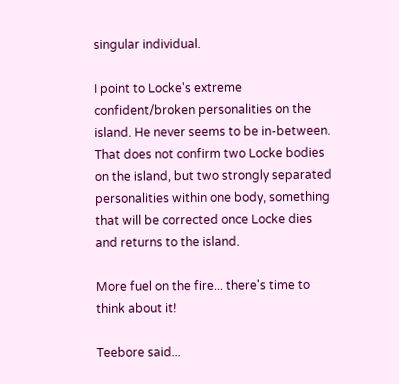singular individual.

I point to Locke's extreme confident/broken personalities on the island. He never seems to be in-between. That does not confirm two Locke bodies on the island, but two strongly separated personalities within one body, something that will be corrected once Locke dies and returns to the island.

More fuel on the fire... there's time to think about it!

Teebore said...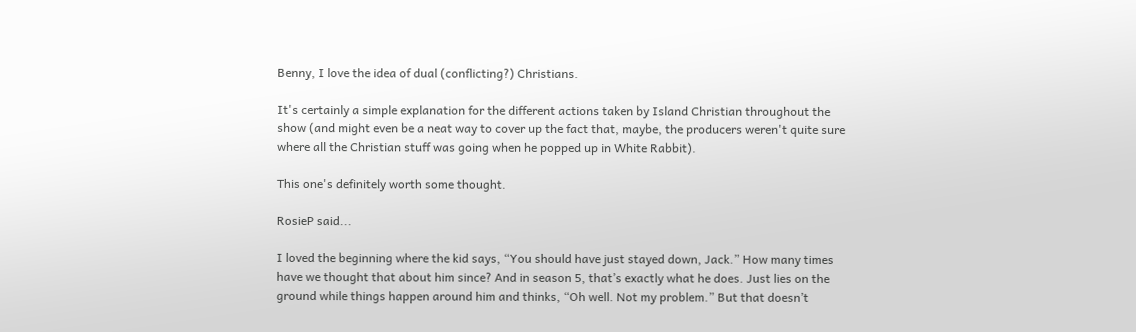Benny, I love the idea of dual (conflicting?) Christians.

It's certainly a simple explanation for the different actions taken by Island Christian throughout the show (and might even be a neat way to cover up the fact that, maybe, the producers weren't quite sure where all the Christian stuff was going when he popped up in White Rabbit).

This one's definitely worth some thought.

RosieP said...

I loved the beginning where the kid says, “You should have just stayed down, Jack.” How many times have we thought that about him since? And in season 5, that’s exactly what he does. Just lies on the ground while things happen around him and thinks, “Oh well. Not my problem.” But that doesn’t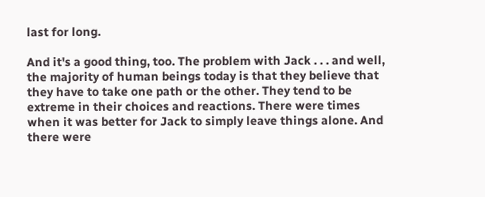last for long.

And it's a good thing, too. The problem with Jack . . . and well, the majority of human beings today is that they believe that they have to take one path or the other. They tend to be extreme in their choices and reactions. There were times when it was better for Jack to simply leave things alone. And there were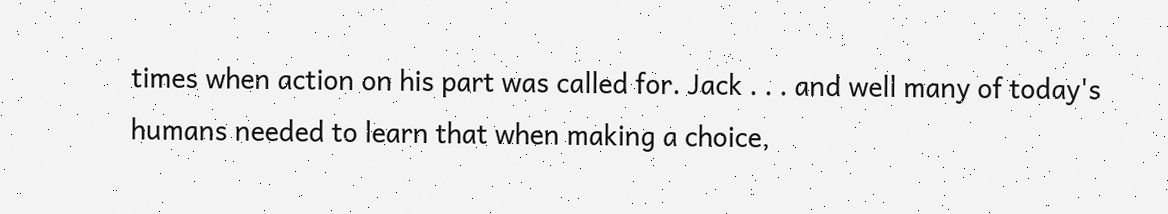times when action on his part was called for. Jack . . . and well many of today's humans needed to learn that when making a choice,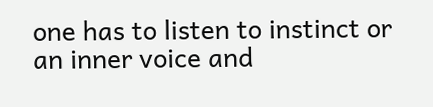one has to listen to instinct or an inner voice and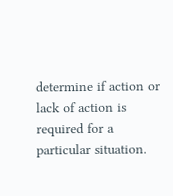determine if action or lack of action is required for a particular situation.